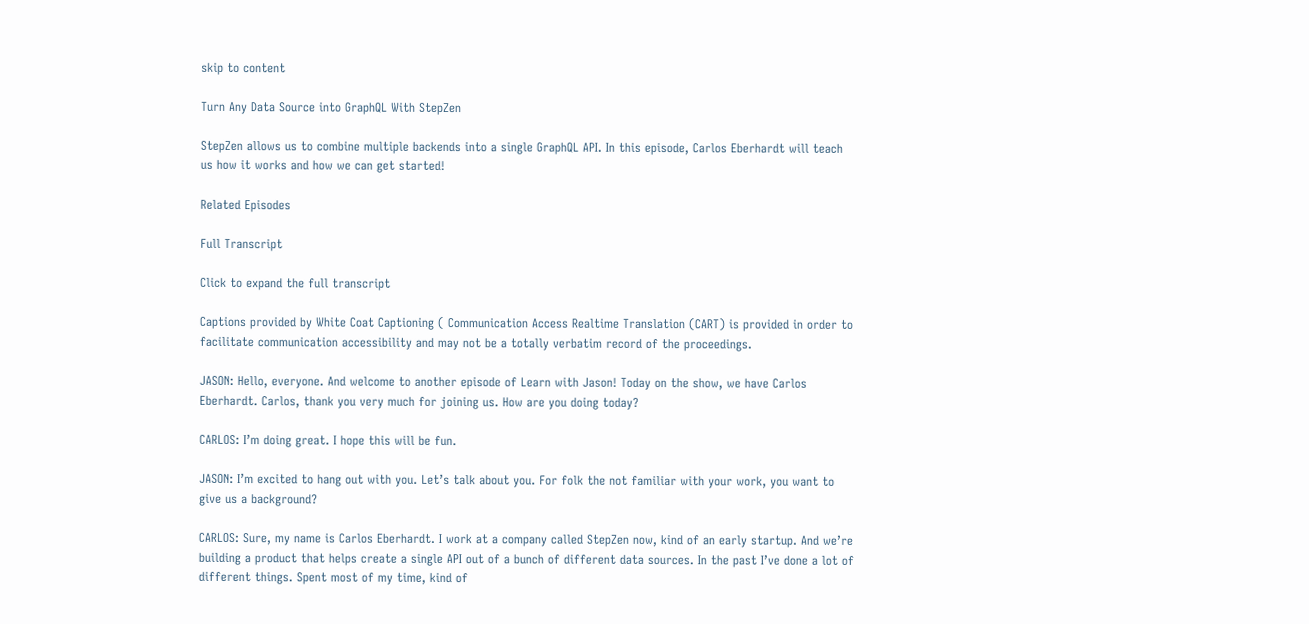skip to content

Turn Any Data Source into GraphQL With StepZen

StepZen allows us to combine multiple backends into a single GraphQL API. In this episode, Carlos Eberhardt will teach us how it works and how we can get started!

Related Episodes

Full Transcript

Click to expand the full transcript

Captions provided by White Coat Captioning ( Communication Access Realtime Translation (CART) is provided in order to facilitate communication accessibility and may not be a totally verbatim record of the proceedings.

JASON: Hello, everyone. And welcome to another episode of Learn with Jason! Today on the show, we have Carlos Eberhardt. Carlos, thank you very much for joining us. How are you doing today?

CARLOS: I’m doing great. I hope this will be fun.

JASON: I’m excited to hang out with you. Let’s talk about you. For folk the not familiar with your work, you want to give us a background?

CARLOS: Sure, my name is Carlos Eberhardt. I work at a company called StepZen now, kind of an early startup. And we’re building a product that helps create a single API out of a bunch of different data sources. In the past I’ve done a lot of different things. Spent most of my time, kind of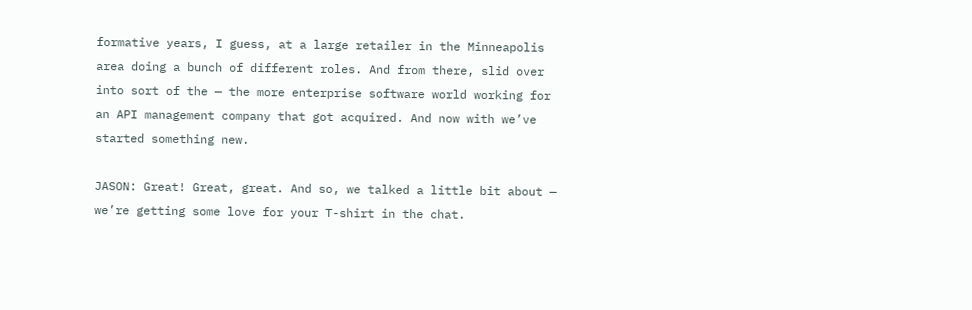formative years, I guess, at a large retailer in the Minneapolis area doing a bunch of different roles. And from there, slid over into sort of the — the more enterprise software world working for an API management company that got acquired. And now with we’ve started something new.

JASON: Great! Great, great. And so, we talked a little bit about — we’re getting some love for your T-shirt in the chat.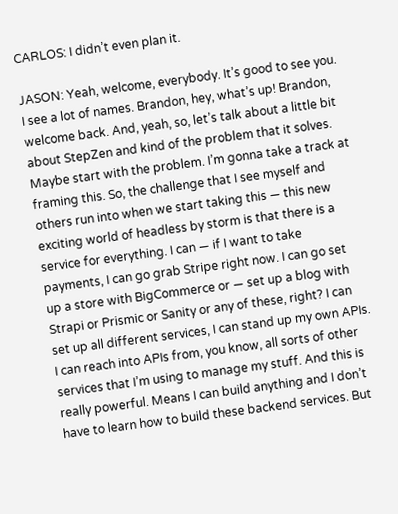CARLOS: I didn’t even plan it.

JASON: Yeah, welcome, everybody. It’s good to see you. I see a lot of names. Brandon, hey, what’s up! Brandon, welcome back. And, yeah, so, let’s talk about a little bit about StepZen and kind of the problem that it solves. Maybe start with the problem. I’m gonna take a track at framing this. So, the challenge that I see myself and others run into when we start taking this — this new exciting world of headless by storm is that there is a service for everything. I can — if I want to take payments, I can go grab Stripe right now. I can go set up a store with BigCommerce or — set up a blog with Strapi or Prismic or Sanity or any of these, right? I can set up all different services, I can stand up my own APIs. I can reach into APIs from, you know, all sorts of other services that I’m using to manage my stuff. And this is really powerful. Means I can build anything and I don’t have to learn how to build these backend services. But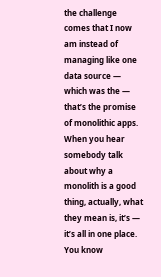the challenge comes that I now am instead of managing like one data source — which was the — that’s the promise of monolithic apps. When you hear somebody talk about why a monolith is a good thing, actually, what they mean is, it’s — it’s all in one place. You know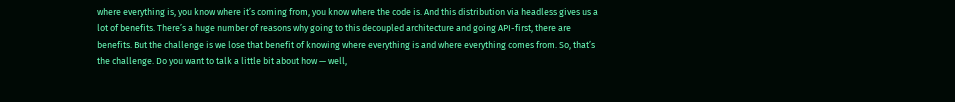where everything is, you know where it’s coming from, you know where the code is. And this distribution via headless gives us a lot of benefits. There’s a huge number of reasons why going to this decoupled architecture and going API-first, there are benefits. But the challenge is we lose that benefit of knowing where everything is and where everything comes from. So, that’s the challenge. Do you want to talk a little bit about how — well,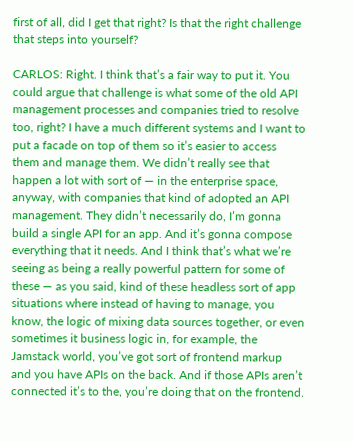first of all, did I get that right? Is that the right challenge that steps into yourself?

CARLOS: Right. I think that’s a fair way to put it. You could argue that challenge is what some of the old API management processes and companies tried to resolve too, right? I have a much different systems and I want to put a facade on top of them so it’s easier to access them and manage them. We didn’t really see that happen a lot with sort of — in the enterprise space, anyway, with companies that kind of adopted an API management. They didn’t necessarily do, I’m gonna build a single API for an app. And it’s gonna compose everything that it needs. And I think that’s what we’re seeing as being a really powerful pattern for some of these — as you said, kind of these headless sort of app situations where instead of having to manage, you know, the logic of mixing data sources together, or even sometimes it business logic in, for example, the Jamstack world, you’ve got sort of frontend markup and you have APIs on the back. And if those APIs aren’t connected it’s to the, you’re doing that on the frontend.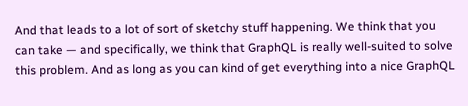And that leads to a lot of sort of sketchy stuff happening. We think that you can take — and specifically, we think that GraphQL is really well-suited to solve this problem. And as long as you can kind of get everything into a nice GraphQL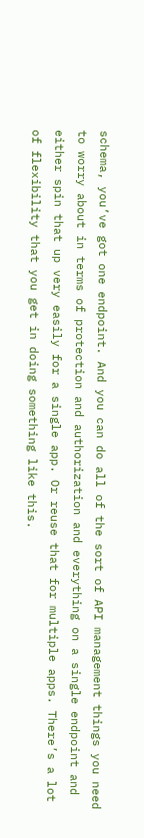schema, you’ve got one endpoint. And you can do all of the sort of API management things you need to worry about in terms of protection and authorization and everything on a single endpoint and either spin that up very easily for a single app. Or reuse that for multiple apps. There’s a lot of flexibility that you get in doing something like this.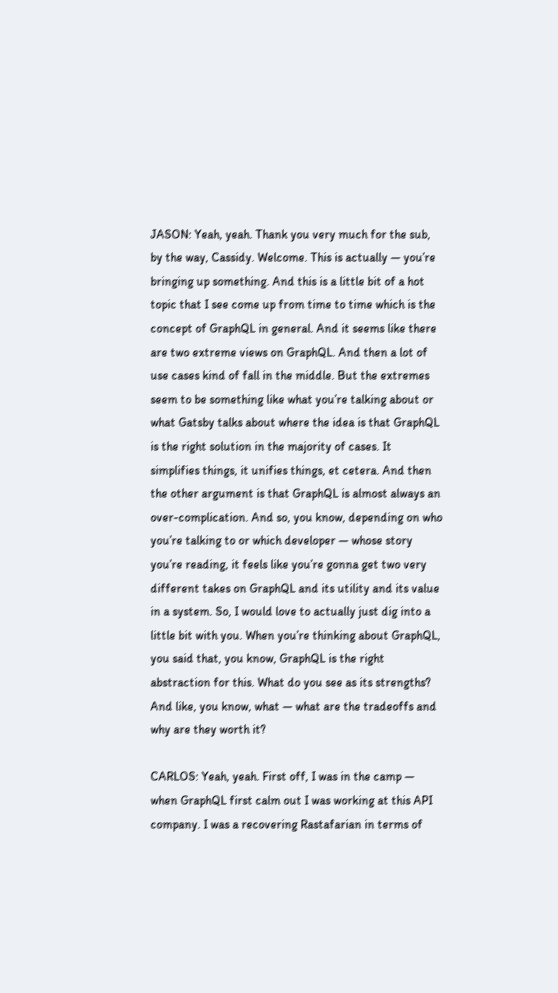JASON: Yeah, yeah. Thank you very much for the sub, by the way, Cassidy. Welcome. This is actually — you’re bringing up something. And this is a little bit of a hot topic that I see come up from time to time which is the concept of GraphQL in general. And it seems like there are two extreme views on GraphQL. And then a lot of use cases kind of fall in the middle. But the extremes seem to be something like what you’re talking about or what Gatsby talks about where the idea is that GraphQL is the right solution in the majority of cases. It simplifies things, it unifies things, et cetera. And then the other argument is that GraphQL is almost always an over-complication. And so, you know, depending on who you’re talking to or which developer — whose story you’re reading, it feels like you’re gonna get two very different takes on GraphQL and its utility and its value in a system. So, I would love to actually just dig into a little bit with you. When you’re thinking about GraphQL, you said that, you know, GraphQL is the right abstraction for this. What do you see as its strengths? And like, you know, what — what are the tradeoffs and why are they worth it?

CARLOS: Yeah, yeah. First off, I was in the camp — when GraphQL first calm out I was working at this API company. I was a recovering Rastafarian in terms of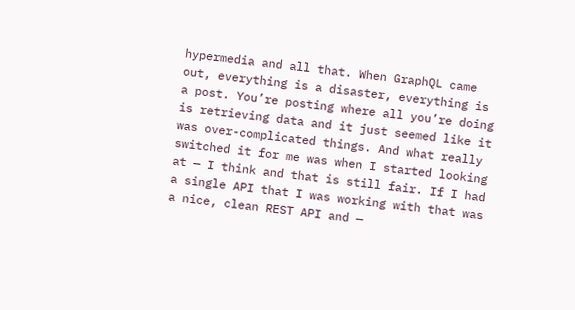hypermedia and all that. When GraphQL came out, everything is a disaster, everything is a post. You’re posting where all you’re doing is retrieving data and it just seemed like it was over-complicated things. And what really switched it for me was when I started looking at — I think and that is still fair. If I had a single API that I was working with that was a nice, clean REST API and —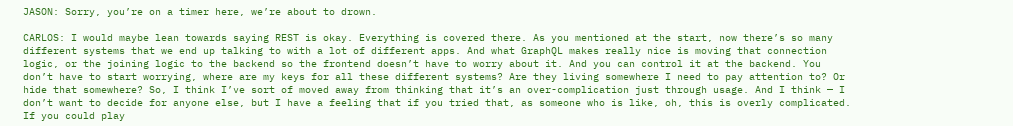JASON: Sorry, you’re on a timer here, we’re about to drown.

CARLOS: I would maybe lean towards saying REST is okay. Everything is covered there. As you mentioned at the start, now there’s so many different systems that we end up talking to with a lot of different apps. And what GraphQL makes really nice is moving that connection logic, or the joining logic to the backend so the frontend doesn’t have to worry about it. And you can control it at the backend. You don’t have to start worrying, where are my keys for all these different systems? Are they living somewhere I need to pay attention to? Or hide that somewhere? So, I think I’ve sort of moved away from thinking that it’s an over-complication just through usage. And I think — I don’t want to decide for anyone else, but I have a feeling that if you tried that, as someone who is like, oh, this is overly complicated. If you could play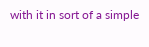with it in sort of a simple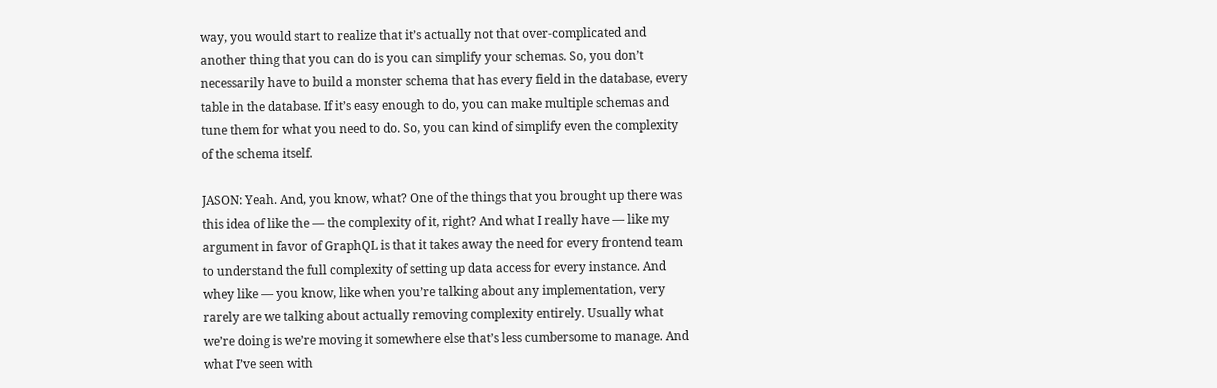way, you would start to realize that it’s actually not that over-complicated and another thing that you can do is you can simplify your schemas. So, you don’t necessarily have to build a monster schema that has every field in the database, every table in the database. If it’s easy enough to do, you can make multiple schemas and tune them for what you need to do. So, you can kind of simplify even the complexity of the schema itself.

JASON: Yeah. And, you know, what? One of the things that you brought up there was this idea of like the — the complexity of it, right? And what I really have — like my argument in favor of GraphQL is that it takes away the need for every frontend team to understand the full complexity of setting up data access for every instance. And whey like — you know, like when you’re talking about any implementation, very rarely are we talking about actually removing complexity entirely. Usually what we’re doing is we’re moving it somewhere else that’s less cumbersome to manage. And what I’ve seen with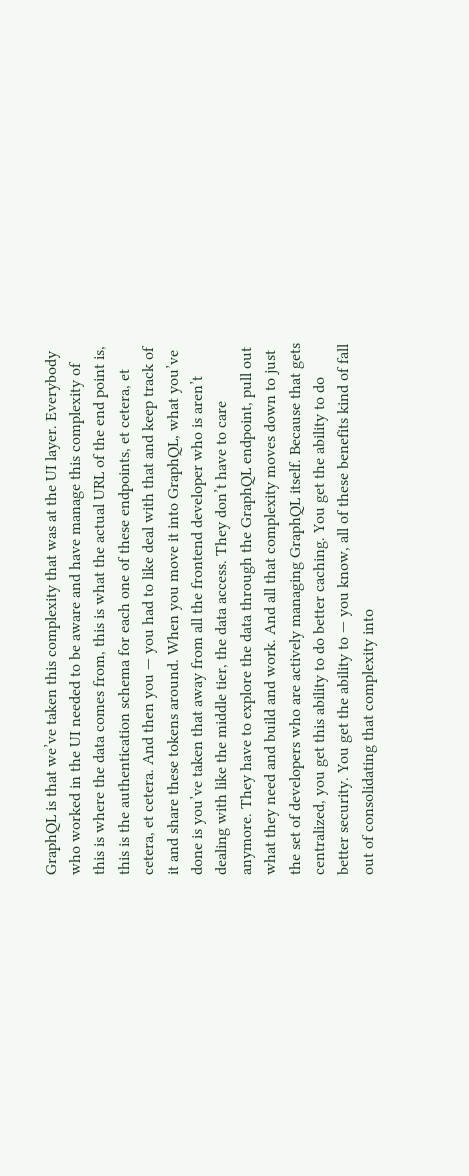GraphQL is that we’ve taken this complexity that was at the UI layer. Everybody who worked in the UI needed to be aware and have manage this complexity of this is where the data comes from, this is what the actual URL of the end point is, this is the authentication schema for each one of these endpoints, et cetera, et cetera, et cetera. And then you — you had to like deal with that and keep track of it and share these tokens around. When you move it into GraphQL, what you’ve done is you’ve taken that away from all the frontend developer who is aren’t dealing with like the middle tier, the data access. They don’t have to care anymore. They have to explore the data through the GraphQL endpoint, pull out what they need and build and work. And all that complexity moves down to just the set of developers who are actively managing GraphQL itself. Because that gets centralized, you get this ability to do better caching. You get the ability to do better security. You get the ability to — you know, all of these benefits kind of fall out of consolidating that complexity into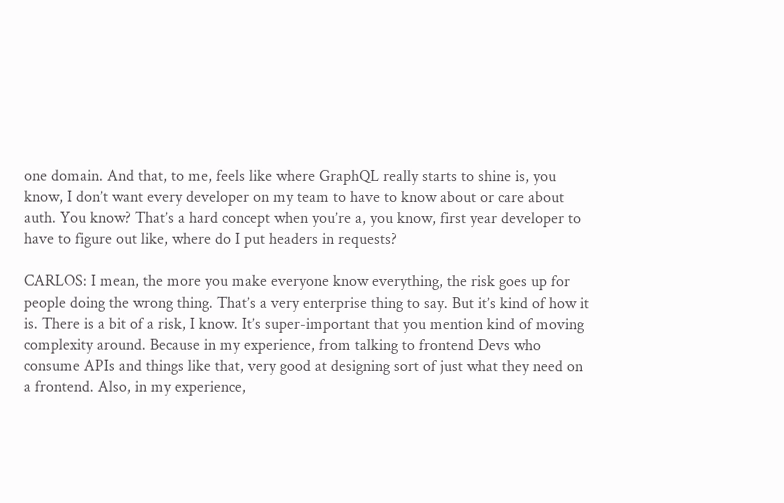one domain. And that, to me, feels like where GraphQL really starts to shine is, you know, I don’t want every developer on my team to have to know about or care about auth. You know? That’s a hard concept when you’re a, you know, first year developer to have to figure out like, where do I put headers in requests?

CARLOS: I mean, the more you make everyone know everything, the risk goes up for people doing the wrong thing. That’s a very enterprise thing to say. But it’s kind of how it is. There is a bit of a risk, I know. It’s super-important that you mention kind of moving complexity around. Because in my experience, from talking to frontend Devs who consume APIs and things like that, very good at designing sort of just what they need on a frontend. Also, in my experience,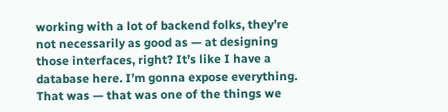working with a lot of backend folks, they’re not necessarily as good as — at designing those interfaces, right? It’s like I have a database here. I’m gonna expose everything. That was — that was one of the things we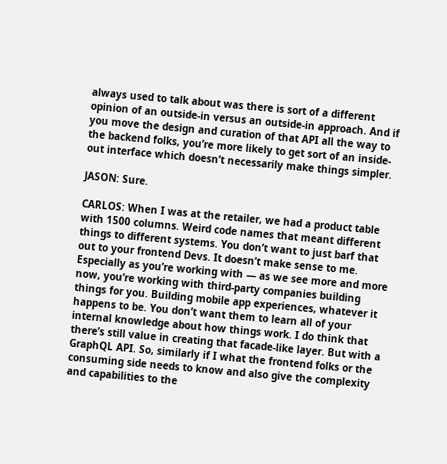always used to talk about was there is sort of a different opinion of an outside-in versus an outside-in approach. And if you move the design and curation of that API all the way to the backend folks, you’re more likely to get sort of an inside-out interface which doesn’t necessarily make things simpler.

JASON: Sure.

CARLOS: When I was at the retailer, we had a product table with 1500 columns. Weird code names that meant different things to different systems. You don’t want to just barf that out to your frontend Devs. It doesn’t make sense to me. Especially as you’re working with — as we see more and more now, you’re working with third-party companies building things for you. Building mobile app experiences, whatever it happens to be. You don’t want them to learn all of your internal knowledge about how things work. I do think that there’s still value in creating that facade-like layer. But with a GraphQL API. So, similarly if I what the frontend folks or the consuming side needs to know and also give the complexity and capabilities to the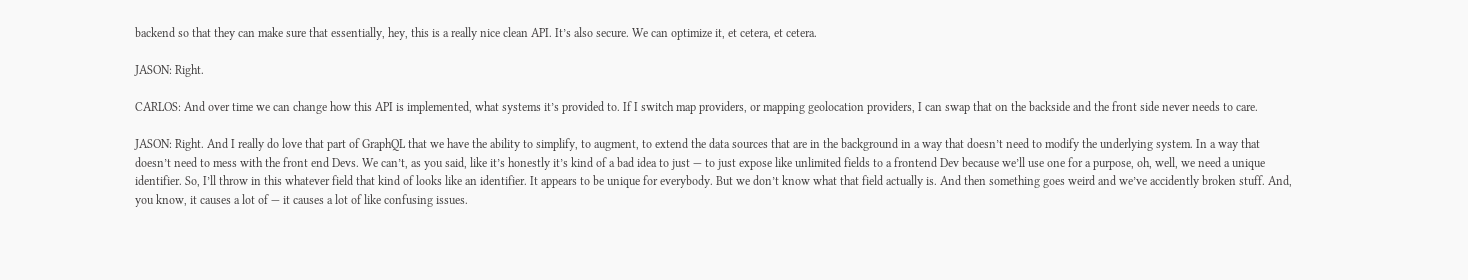backend so that they can make sure that essentially, hey, this is a really nice clean API. It’s also secure. We can optimize it, et cetera, et cetera.

JASON: Right.

CARLOS: And over time we can change how this API is implemented, what systems it’s provided to. If I switch map providers, or mapping geolocation providers, I can swap that on the backside and the front side never needs to care.

JASON: Right. And I really do love that part of GraphQL that we have the ability to simplify, to augment, to extend the data sources that are in the background in a way that doesn’t need to modify the underlying system. In a way that doesn’t need to mess with the front end Devs. We can’t, as you said, like it’s honestly it’s kind of a bad idea to just — to just expose like unlimited fields to a frontend Dev because we’ll use one for a purpose, oh, well, we need a unique identifier. So, I’ll throw in this whatever field that kind of looks like an identifier. It appears to be unique for everybody. But we don’t know what that field actually is. And then something goes weird and we’ve accidently broken stuff. And, you know, it causes a lot of — it causes a lot of like confusing issues.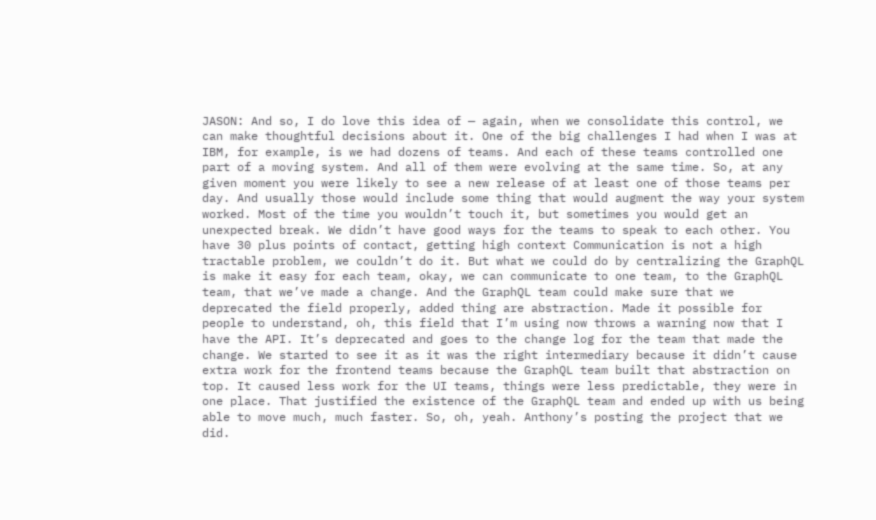JASON: And so, I do love this idea of — again, when we consolidate this control, we can make thoughtful decisions about it. One of the big challenges I had when I was at IBM, for example, is we had dozens of teams. And each of these teams controlled one part of a moving system. And all of them were evolving at the same time. So, at any given moment you were likely to see a new release of at least one of those teams per day. And usually those would include some thing that would augment the way your system worked. Most of the time you wouldn’t touch it, but sometimes you would get an unexpected break. We didn’t have good ways for the teams to speak to each other. You have 30 plus points of contact, getting high context Communication is not a high tractable problem, we couldn’t do it. But what we could do by centralizing the GraphQL is make it easy for each team, okay, we can communicate to one team, to the GraphQL team, that we’ve made a change. And the GraphQL team could make sure that we deprecated the field properly, added thing are abstraction. Made it possible for people to understand, oh, this field that I’m using now throws a warning now that I have the API. It’s deprecated and goes to the change log for the team that made the change. We started to see it as it was the right intermediary because it didn’t cause extra work for the frontend teams because the GraphQL team built that abstraction on top. It caused less work for the UI teams, things were less predictable, they were in one place. That justified the existence of the GraphQL team and ended up with us being able to move much, much faster. So, oh, yeah. Anthony’s posting the project that we did.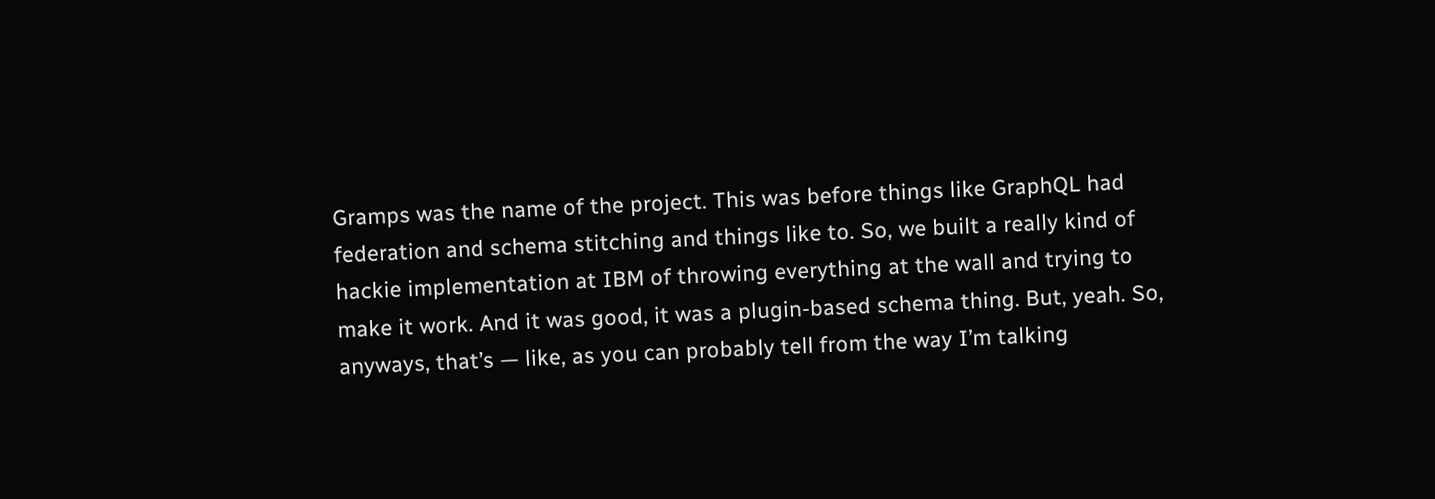Gramps was the name of the project. This was before things like GraphQL had federation and schema stitching and things like to. So, we built a really kind of hackie implementation at IBM of throwing everything at the wall and trying to make it work. And it was good, it was a plugin-based schema thing. But, yeah. So, anyways, that’s — like, as you can probably tell from the way I’m talking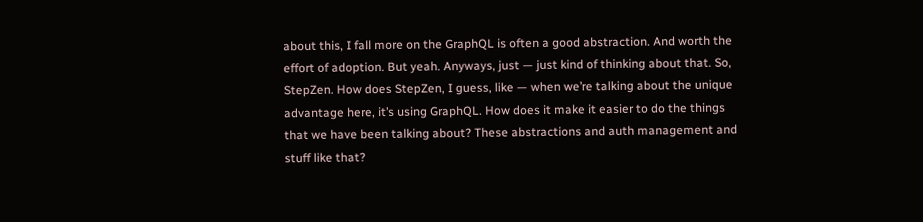about this, I fall more on the GraphQL is often a good abstraction. And worth the effort of adoption. But yeah. Anyways, just — just kind of thinking about that. So, StepZen. How does StepZen, I guess, like — when we’re talking about the unique advantage here, it’s using GraphQL. How does it make it easier to do the things that we have been talking about? These abstractions and auth management and stuff like that?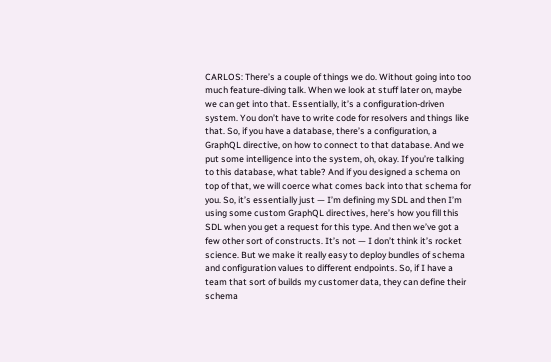CARLOS: There’s a couple of things we do. Without going into too much feature-diving talk. When we look at stuff later on, maybe we can get into that. Essentially, it’s a configuration-driven system. You don’t have to write code for resolvers and things like that. So, if you have a database, there’s a configuration, a GraphQL directive, on how to connect to that database. And we put some intelligence into the system, oh, okay. If you’re talking to this database, what table? And if you designed a schema on top of that, we will coerce what comes back into that schema for you. So, it’s essentially just — I’m defining my SDL and then I’m using some custom GraphQL directives, here’s how you fill this SDL when you get a request for this type. And then we’ve got a few other sort of constructs. It’s not — I don’t think it’s rocket science. But we make it really easy to deploy bundles of schema and configuration values to different endpoints. So, if I have a team that sort of builds my customer data, they can define their schema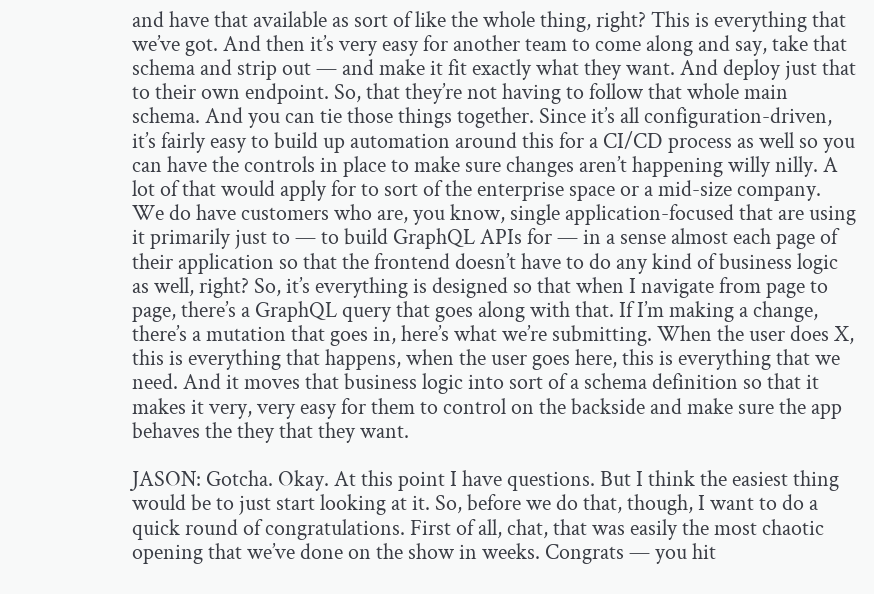and have that available as sort of like the whole thing, right? This is everything that we’ve got. And then it’s very easy for another team to come along and say, take that schema and strip out — and make it fit exactly what they want. And deploy just that to their own endpoint. So, that they’re not having to follow that whole main schema. And you can tie those things together. Since it’s all configuration-driven, it’s fairly easy to build up automation around this for a CI/CD process as well so you can have the controls in place to make sure changes aren’t happening willy nilly. A lot of that would apply for to sort of the enterprise space or a mid-size company. We do have customers who are, you know, single application-focused that are using it primarily just to — to build GraphQL APIs for — in a sense almost each page of their application so that the frontend doesn’t have to do any kind of business logic as well, right? So, it’s everything is designed so that when I navigate from page to page, there’s a GraphQL query that goes along with that. If I’m making a change, there’s a mutation that goes in, here’s what we’re submitting. When the user does X, this is everything that happens, when the user goes here, this is everything that we need. And it moves that business logic into sort of a schema definition so that it makes it very, very easy for them to control on the backside and make sure the app behaves the they that they want.

JASON: Gotcha. Okay. At this point I have questions. But I think the easiest thing would be to just start looking at it. So, before we do that, though, I want to do a quick round of congratulations. First of all, chat, that was easily the most chaotic opening that we’ve done on the show in weeks. Congrats — you hit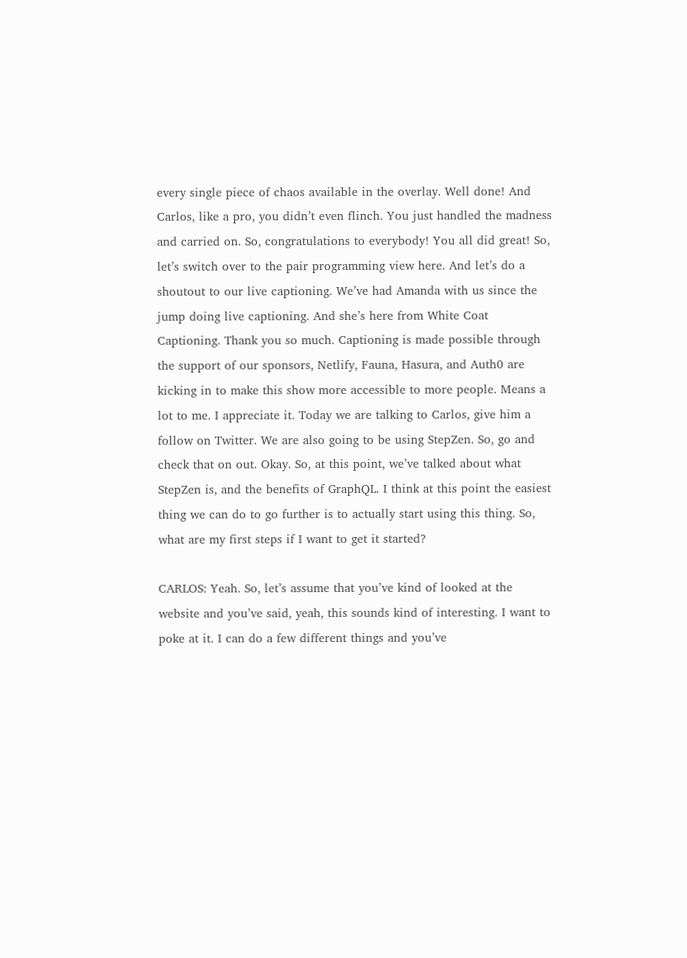every single piece of chaos available in the overlay. Well done! And Carlos, like a pro, you didn’t even flinch. You just handled the madness and carried on. So, congratulations to everybody! You all did great! So, let’s switch over to the pair programming view here. And let’s do a shoutout to our live captioning. We’ve had Amanda with us since the jump doing live captioning. And she’s here from White Coat Captioning. Thank you so much. Captioning is made possible through the support of our sponsors, Netlify, Fauna, Hasura, and Auth0 are kicking in to make this show more accessible to more people. Means a lot to me. I appreciate it. Today we are talking to Carlos, give him a follow on Twitter. We are also going to be using StepZen. So, go and check that on out. Okay. So, at this point, we’ve talked about what StepZen is, and the benefits of GraphQL. I think at this point the easiest thing we can do to go further is to actually start using this thing. So, what are my first steps if I want to get it started?

CARLOS: Yeah. So, let’s assume that you’ve kind of looked at the website and you’ve said, yeah, this sounds kind of interesting. I want to poke at it. I can do a few different things and you’ve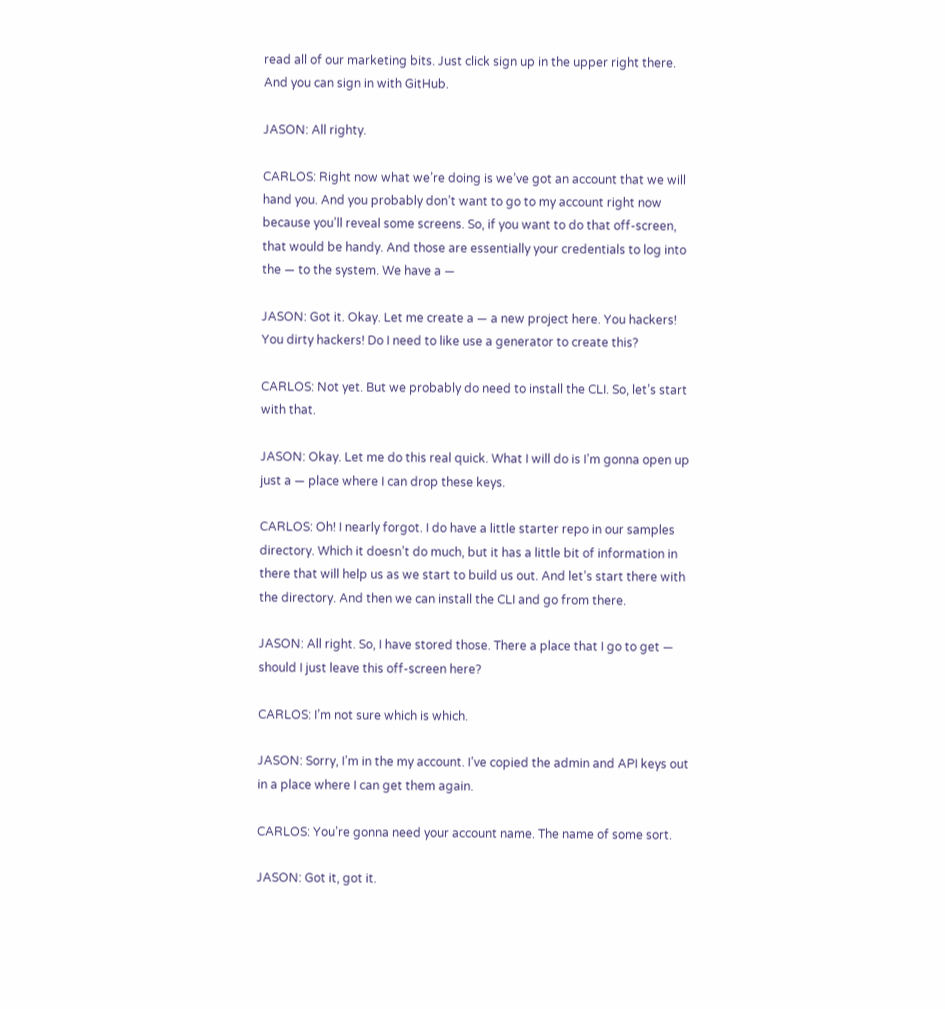read all of our marketing bits. Just click sign up in the upper right there. And you can sign in with GitHub.

JASON: All righty.

CARLOS: Right now what we’re doing is we’ve got an account that we will hand you. And you probably don’t want to go to my account right now because you’ll reveal some screens. So, if you want to do that off-screen, that would be handy. And those are essentially your credentials to log into the — to the system. We have a —

JASON: Got it. Okay. Let me create a — a new project here. You hackers! You dirty hackers! Do I need to like use a generator to create this?

CARLOS: Not yet. But we probably do need to install the CLI. So, let’s start with that.

JASON: Okay. Let me do this real quick. What I will do is I’m gonna open up just a — place where I can drop these keys.

CARLOS: Oh! I nearly forgot. I do have a little starter repo in our samples directory. Which it doesn’t do much, but it has a little bit of information in there that will help us as we start to build us out. And let’s start there with the directory. And then we can install the CLI and go from there.

JASON: All right. So, I have stored those. There a place that I go to get — should I just leave this off-screen here?

CARLOS: I’m not sure which is which.

JASON: Sorry, I’m in the my account. I’ve copied the admin and API keys out in a place where I can get them again.

CARLOS: You’re gonna need your account name. The name of some sort.

JASON: Got it, got it.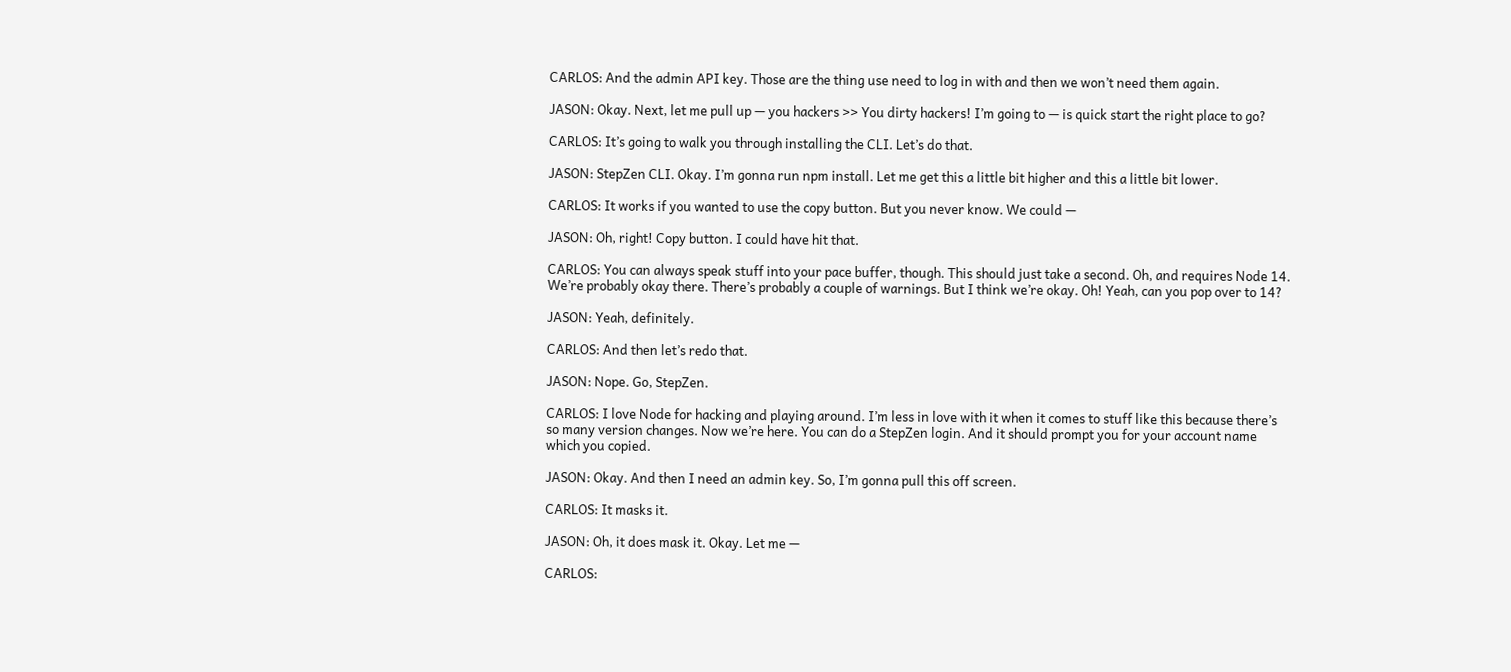CARLOS: And the admin API key. Those are the thing use need to log in with and then we won’t need them again.

JASON: Okay. Next, let me pull up — you hackers >> You dirty hackers! I’m going to — is quick start the right place to go?

CARLOS: It’s going to walk you through installing the CLI. Let’s do that.

JASON: StepZen CLI. Okay. I’m gonna run npm install. Let me get this a little bit higher and this a little bit lower.

CARLOS: It works if you wanted to use the copy button. But you never know. We could —

JASON: Oh, right! Copy button. I could have hit that.

CARLOS: You can always speak stuff into your pace buffer, though. This should just take a second. Oh, and requires Node 14. We’re probably okay there. There’s probably a couple of warnings. But I think we’re okay. Oh! Yeah, can you pop over to 14?

JASON: Yeah, definitely.

CARLOS: And then let’s redo that.

JASON: Nope. Go, StepZen.

CARLOS: I love Node for hacking and playing around. I’m less in love with it when it comes to stuff like this because there’s so many version changes. Now we’re here. You can do a StepZen login. And it should prompt you for your account name which you copied.

JASON: Okay. And then I need an admin key. So, I’m gonna pull this off screen.

CARLOS: It masks it.

JASON: Oh, it does mask it. Okay. Let me —

CARLOS: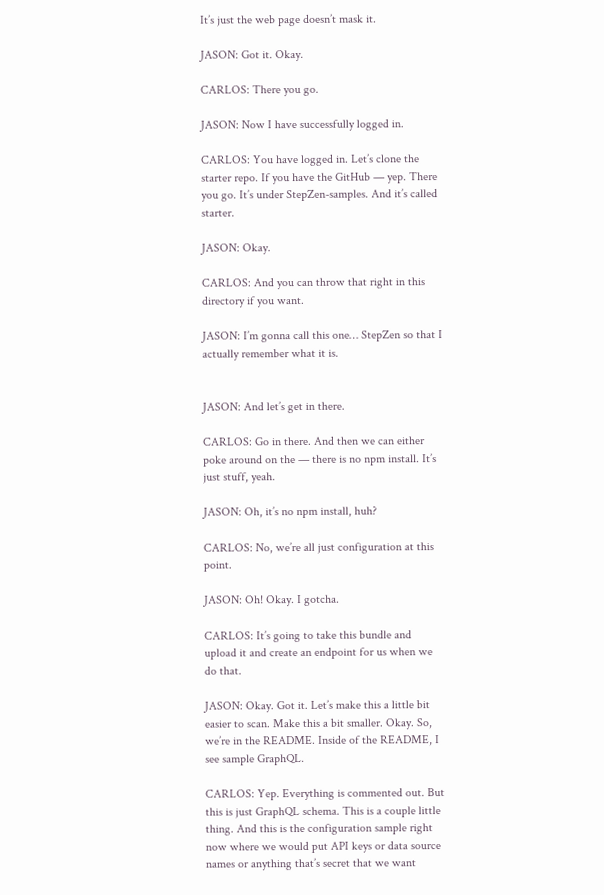It’s just the web page doesn’t mask it.

JASON: Got it. Okay.

CARLOS: There you go.

JASON: Now I have successfully logged in.

CARLOS: You have logged in. Let’s clone the starter repo. If you have the GitHub — yep. There you go. It’s under StepZen-samples. And it’s called starter.

JASON: Okay.

CARLOS: And you can throw that right in this directory if you want.

JASON: I’m gonna call this one… StepZen so that I actually remember what it is.


JASON: And let’s get in there.

CARLOS: Go in there. And then we can either poke around on the — there is no npm install. It’s just stuff, yeah.

JASON: Oh, it’s no npm install, huh?

CARLOS: No, we’re all just configuration at this point.

JASON: Oh! Okay. I gotcha.

CARLOS: It’s going to take this bundle and upload it and create an endpoint for us when we do that.

JASON: Okay. Got it. Let’s make this a little bit easier to scan. Make this a bit smaller. Okay. So, we’re in the README. Inside of the README, I see sample GraphQL.

CARLOS: Yep. Everything is commented out. But this is just GraphQL schema. This is a couple little thing. And this is the configuration sample right now where we would put API keys or data source names or anything that’s secret that we want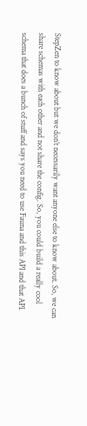StepZen to know about but we don’t necessarily want anyone else to know about. So, we can share schemas with each other and not share the config. So, you could build a really cool schema that does a bunch of stuff and says you need to use Fauna and this API and that API.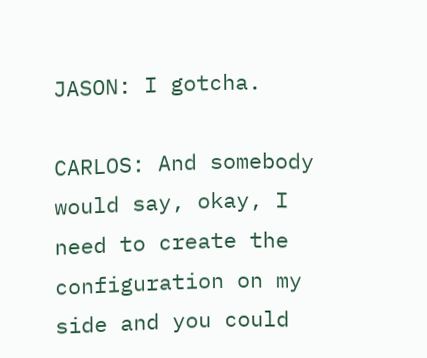JASON: I gotcha.

CARLOS: And somebody would say, okay, I need to create the configuration on my side and you could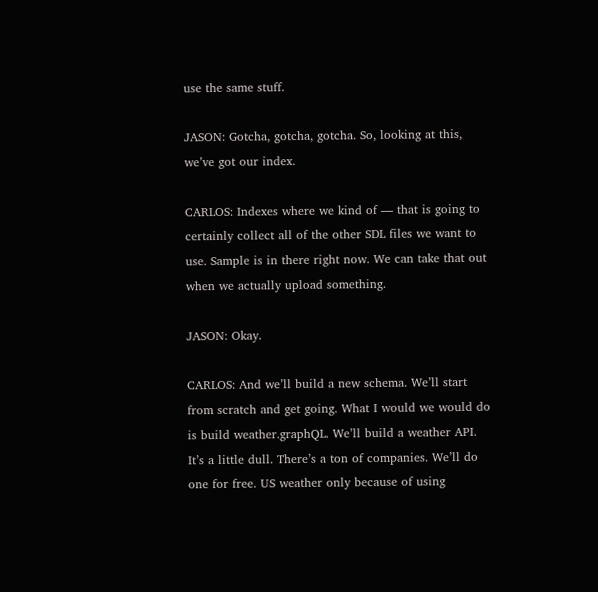use the same stuff.

JASON: Gotcha, gotcha, gotcha. So, looking at this, we’ve got our index.

CARLOS: Indexes where we kind of — that is going to certainly collect all of the other SDL files we want to use. Sample is in there right now. We can take that out when we actually upload something.

JASON: Okay.

CARLOS: And we’ll build a new schema. We’ll start from scratch and get going. What I would we would do is build weather.graphQL. We’ll build a weather API. It’s a little dull. There’s a ton of companies. We’ll do one for free. US weather only because of using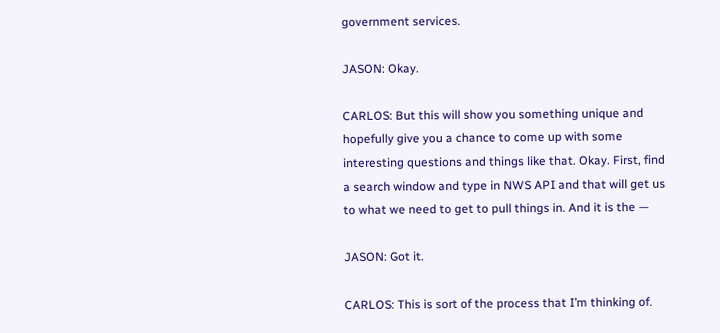government services.

JASON: Okay.

CARLOS: But this will show you something unique and hopefully give you a chance to come up with some interesting questions and things like that. Okay. First, find a search window and type in NWS API and that will get us to what we need to get to pull things in. And it is the —

JASON: Got it.

CARLOS: This is sort of the process that I’m thinking of.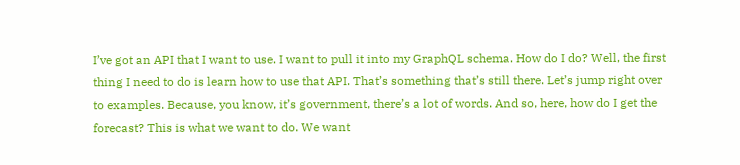I’ve got an API that I want to use. I want to pull it into my GraphQL schema. How do I do? Well, the first thing I need to do is learn how to use that API. That’s something that’s still there. Let’s jump right over to examples. Because, you know, it’s government, there’s a lot of words. And so, here, how do I get the forecast? This is what we want to do. We want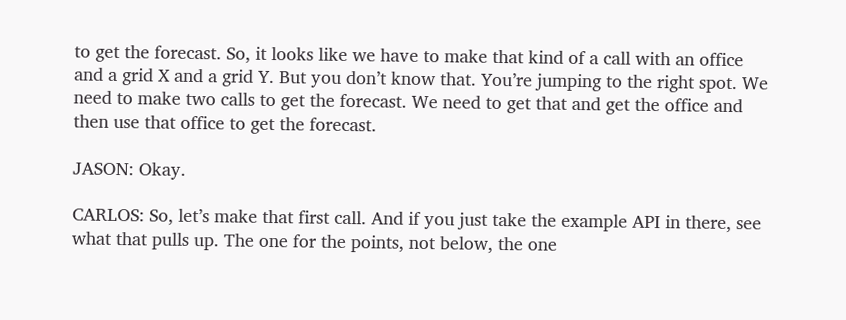to get the forecast. So, it looks like we have to make that kind of a call with an office and a grid X and a grid Y. But you don’t know that. You’re jumping to the right spot. We need to make two calls to get the forecast. We need to get that and get the office and then use that office to get the forecast.

JASON: Okay.

CARLOS: So, let’s make that first call. And if you just take the example API in there, see what that pulls up. The one for the points, not below, the one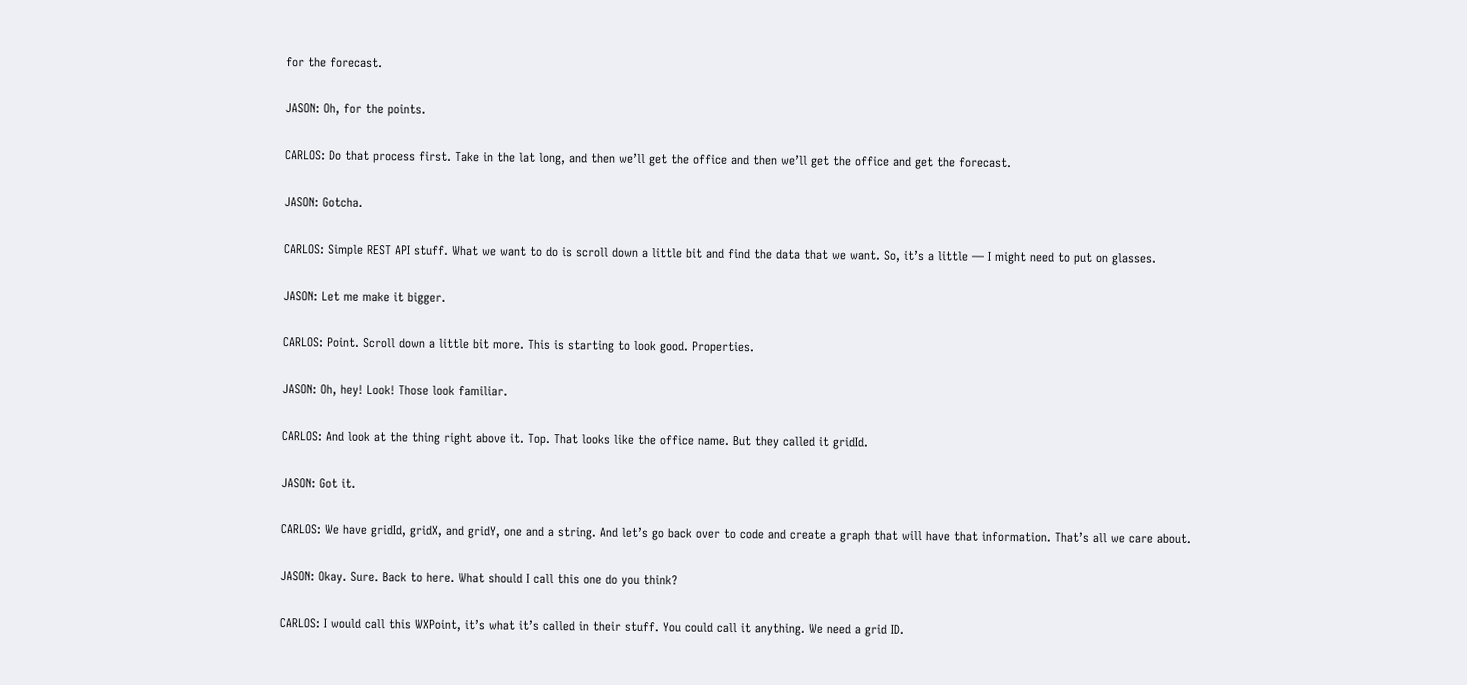for the forecast.

JASON: Oh, for the points.

CARLOS: Do that process first. Take in the lat long, and then we’ll get the office and then we’ll get the office and get the forecast.

JASON: Gotcha.

CARLOS: Simple REST API stuff. What we want to do is scroll down a little bit and find the data that we want. So, it’s a little — I might need to put on glasses.

JASON: Let me make it bigger.

CARLOS: Point. Scroll down a little bit more. This is starting to look good. Properties.

JASON: Oh, hey! Look! Those look familiar.

CARLOS: And look at the thing right above it. Top. That looks like the office name. But they called it gridId.

JASON: Got it.

CARLOS: We have gridId, gridX, and gridY, one and a string. And let’s go back over to code and create a graph that will have that information. That’s all we care about.

JASON: Okay. Sure. Back to here. What should I call this one do you think?

CARLOS: I would call this WXPoint, it’s what it’s called in their stuff. You could call it anything. We need a grid ID.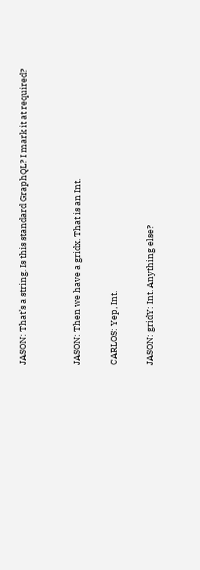JASON: That’s a string. Is this standard GraphQL? I mark it at required?


JASON: Then we have a gridx. That is an Int.

CARLOS: Yep, Int.

JASON: gridY: Int. Anything else?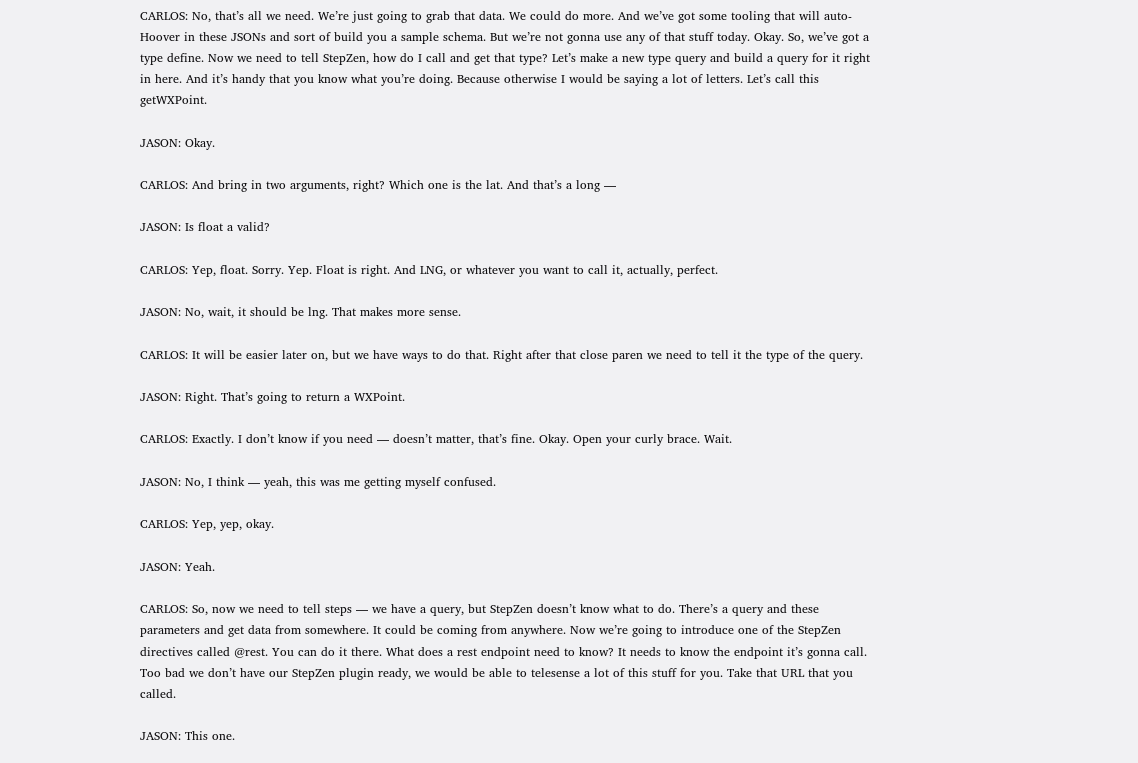CARLOS: No, that’s all we need. We’re just going to grab that data. We could do more. And we’ve got some tooling that will auto-Hoover in these JSONs and sort of build you a sample schema. But we’re not gonna use any of that stuff today. Okay. So, we’ve got a type define. Now we need to tell StepZen, how do I call and get that type? Let’s make a new type query and build a query for it right in here. And it’s handy that you know what you’re doing. Because otherwise I would be saying a lot of letters. Let’s call this getWXPoint.

JASON: Okay.

CARLOS: And bring in two arguments, right? Which one is the lat. And that’s a long —

JASON: Is float a valid?

CARLOS: Yep, float. Sorry. Yep. Float is right. And LNG, or whatever you want to call it, actually, perfect.

JASON: No, wait, it should be lng. That makes more sense.

CARLOS: It will be easier later on, but we have ways to do that. Right after that close paren we need to tell it the type of the query.

JASON: Right. That’s going to return a WXPoint.

CARLOS: Exactly. I don’t know if you need — doesn’t matter, that’s fine. Okay. Open your curly brace. Wait.

JASON: No, I think — yeah, this was me getting myself confused.

CARLOS: Yep, yep, okay.

JASON: Yeah.

CARLOS: So, now we need to tell steps — we have a query, but StepZen doesn’t know what to do. There’s a query and these parameters and get data from somewhere. It could be coming from anywhere. Now we’re going to introduce one of the StepZen directives called @rest. You can do it there. What does a rest endpoint need to know? It needs to know the endpoint it’s gonna call. Too bad we don’t have our StepZen plugin ready, we would be able to telesense a lot of this stuff for you. Take that URL that you called.

JASON: This one.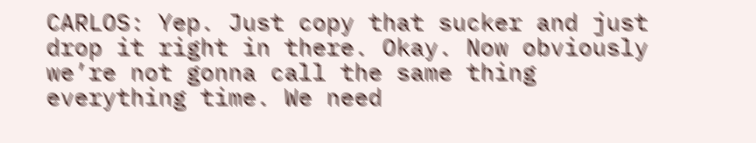CARLOS: Yep. Just copy that sucker and just drop it right in there. Okay. Now obviously we’re not gonna call the same thing everything time. We need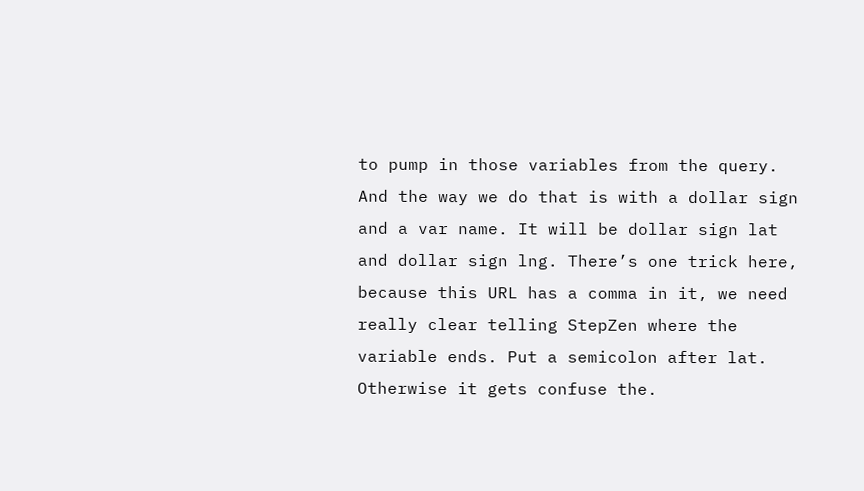to pump in those variables from the query. And the way we do that is with a dollar sign and a var name. It will be dollar sign lat and dollar sign lng. There’s one trick here, because this URL has a comma in it, we need really clear telling StepZen where the variable ends. Put a semicolon after lat. Otherwise it gets confuse the.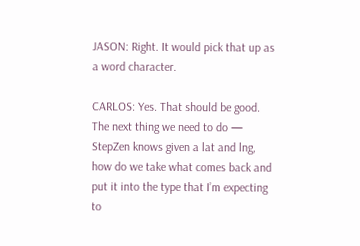JASON: Right. It would pick that up as a word character.

CARLOS: Yes. That should be good. The next thing we need to do — StepZen knows given a lat and lng, how do we take what comes back and put it into the type that I’m expecting to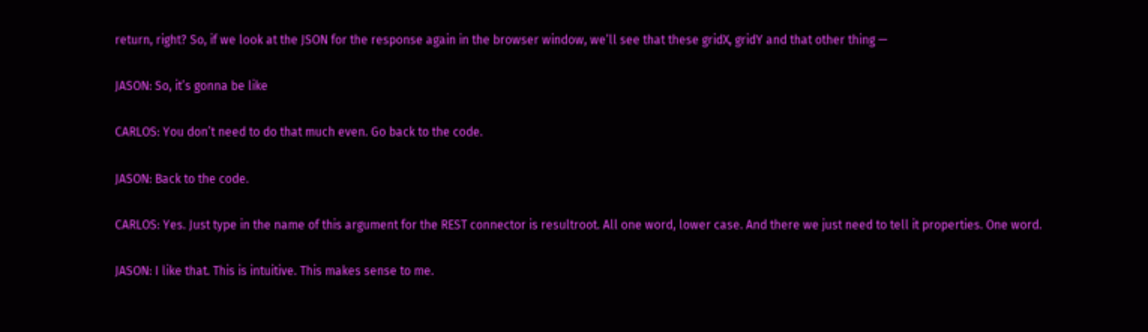return, right? So, if we look at the JSON for the response again in the browser window, we’ll see that these gridX, gridY and that other thing —

JASON: So, it’s gonna be like

CARLOS: You don’t need to do that much even. Go back to the code.

JASON: Back to the code.

CARLOS: Yes. Just type in the name of this argument for the REST connector is resultroot. All one word, lower case. And there we just need to tell it properties. One word.

JASON: I like that. This is intuitive. This makes sense to me.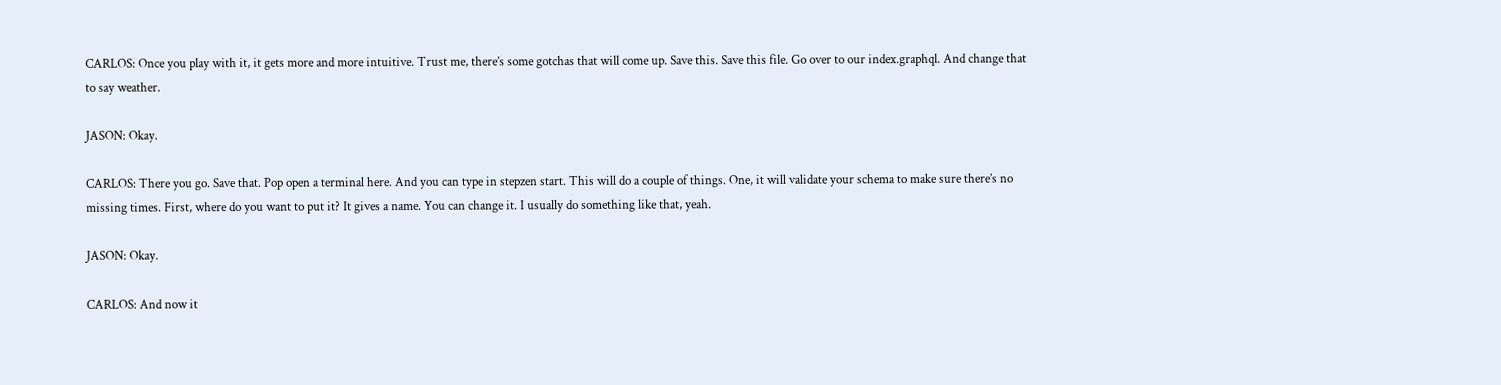CARLOS: Once you play with it, it gets more and more intuitive. Trust me, there’s some gotchas that will come up. Save this. Save this file. Go over to our index.graphql. And change that to say weather.

JASON: Okay.

CARLOS: There you go. Save that. Pop open a terminal here. And you can type in stepzen start. This will do a couple of things. One, it will validate your schema to make sure there’s no missing times. First, where do you want to put it? It gives a name. You can change it. I usually do something like that, yeah.

JASON: Okay.

CARLOS: And now it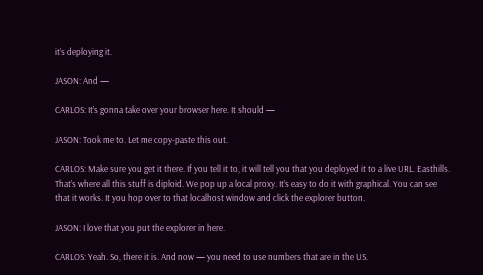it’s deploying it.

JASON: And —

CARLOS: It’s gonna take over your browser here. It should —

JASON: Took me to. Let me copy-paste this out.

CARLOS: Make sure you get it there. If you tell it to, it will tell you that you deployed it to a live URL. Easthills. That’s where all this stuff is diploid. We pop up a local proxy. It’s easy to do it with graphical. You can see that it works. It you hop over to that localhost window and click the explorer button.

JASON: I love that you put the explorer in here.

CARLOS: Yeah. So, there it is. And now — you need to use numbers that are in the US.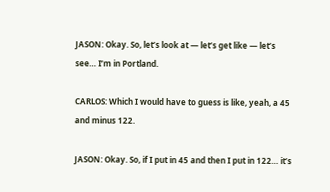JASON: Okay. So, let’s look at — let’s get like — let’s see… I’m in Portland.

CARLOS: Which I would have to guess is like, yeah, a 45 and minus 122.

JASON: Okay. So, if I put in 45 and then I put in 122… it’s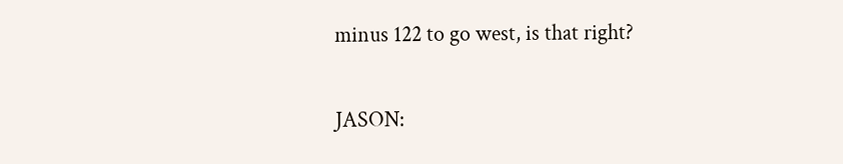minus 122 to go west, is that right?


JASON: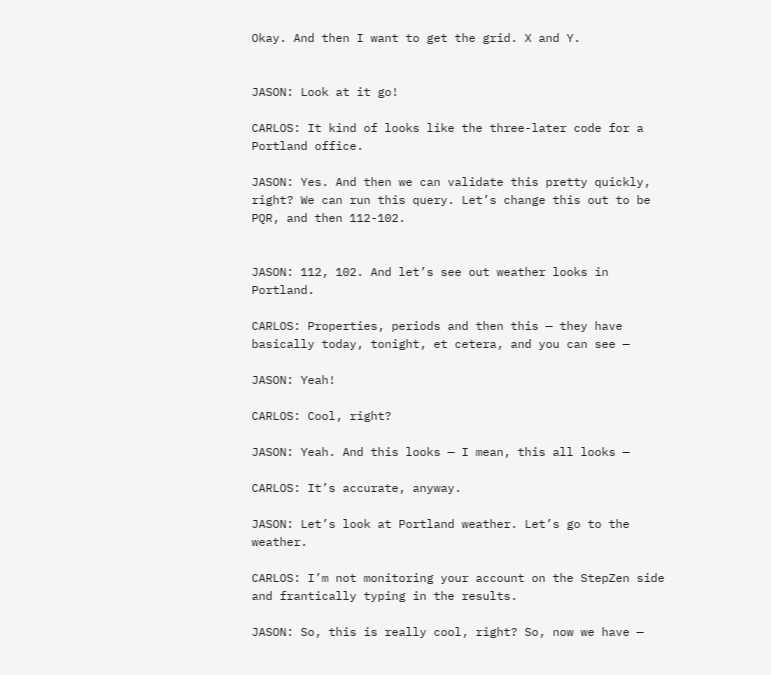Okay. And then I want to get the grid. X and Y.


JASON: Look at it go!

CARLOS: It kind of looks like the three-later code for a Portland office.

JASON: Yes. And then we can validate this pretty quickly, right? We can run this query. Let’s change this out to be PQR, and then 112-102.


JASON: 112, 102. And let’s see out weather looks in Portland.

CARLOS: Properties, periods and then this — they have basically today, tonight, et cetera, and you can see —

JASON: Yeah!

CARLOS: Cool, right?

JASON: Yeah. And this looks — I mean, this all looks —

CARLOS: It’s accurate, anyway.

JASON: Let’s look at Portland weather. Let’s go to the weather.

CARLOS: I’m not monitoring your account on the StepZen side and frantically typing in the results.

JASON: So, this is really cool, right? So, now we have —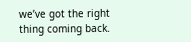we’ve got the right thing coming back.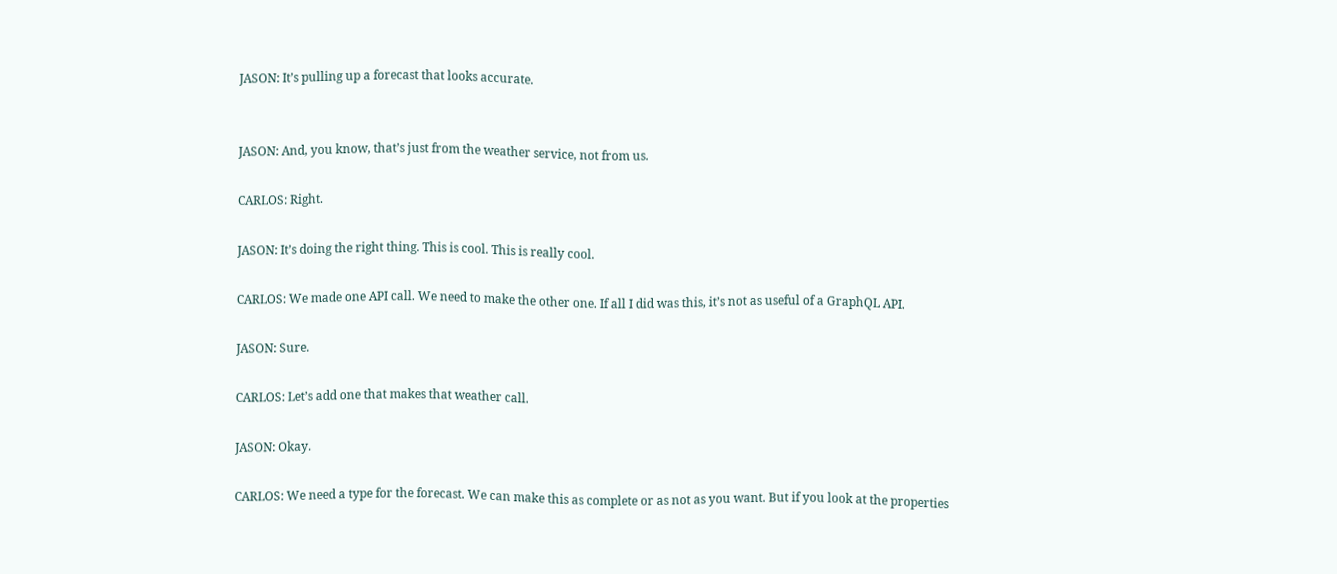JASON: It’s pulling up a forecast that looks accurate.


JASON: And, you know, that’s just from the weather service, not from us.

CARLOS: Right.

JASON: It’s doing the right thing. This is cool. This is really cool.

CARLOS: We made one API call. We need to make the other one. If all I did was this, it’s not as useful of a GraphQL API.

JASON: Sure.

CARLOS: Let’s add one that makes that weather call.

JASON: Okay.

CARLOS: We need a type for the forecast. We can make this as complete or as not as you want. But if you look at the properties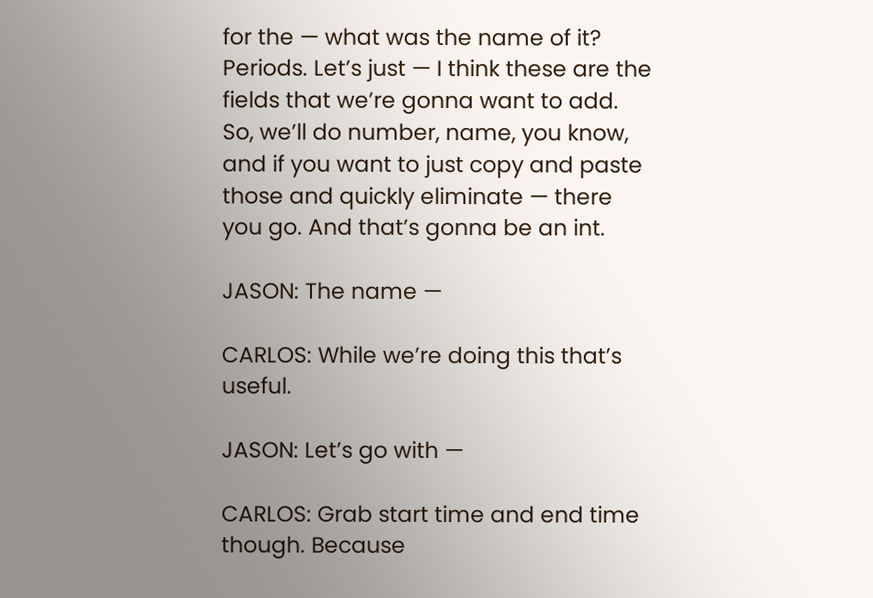for the — what was the name of it? Periods. Let’s just — I think these are the fields that we’re gonna want to add. So, we’ll do number, name, you know, and if you want to just copy and paste those and quickly eliminate — there you go. And that’s gonna be an int.

JASON: The name —

CARLOS: While we’re doing this that’s useful.

JASON: Let’s go with —

CARLOS: Grab start time and end time though. Because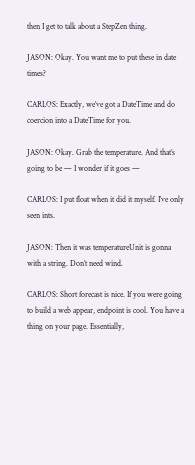then I get to talk about a StepZen thing.

JASON: Okay. You want me to put these in date times?

CARLOS: Exactly, we’ve got a DateTime and do coercion into a DateTime for you.

JASON: Okay. Grab the temperature. And that’s going to be — I wonder if it goes —

CARLOS: I put float when it did it myself. I’ve only seen ints.

JASON: Then it was temperatureUnit is gonna with a string. Don’t need wind.

CARLOS: Short forecast is nice. If you were going to build a web appear, endpoint is cool. You have a thing on your page. Essentially,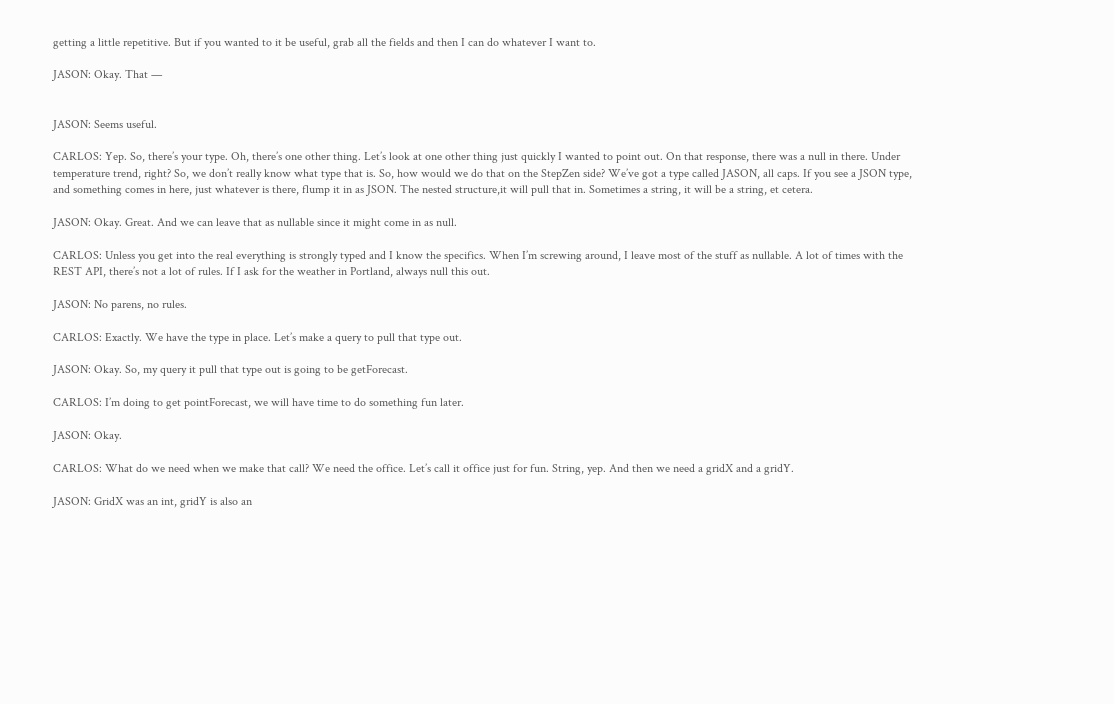getting a little repetitive. But if you wanted to it be useful, grab all the fields and then I can do whatever I want to.

JASON: Okay. That —


JASON: Seems useful.

CARLOS: Yep. So, there’s your type. Oh, there’s one other thing. Let’s look at one other thing just quickly I wanted to point out. On that response, there was a null in there. Under temperature trend, right? So, we don’t really know what type that is. So, how would we do that on the StepZen side? We’ve got a type called JASON, all caps. If you see a JSON type, and something comes in here, just whatever is there, flump it in as JSON. The nested structure,it will pull that in. Sometimes a string, it will be a string, et cetera.

JASON: Okay. Great. And we can leave that as nullable since it might come in as null.

CARLOS: Unless you get into the real everything is strongly typed and I know the specifics. When I’m screwing around, I leave most of the stuff as nullable. A lot of times with the REST API, there’s not a lot of rules. If I ask for the weather in Portland, always null this out.

JASON: No parens, no rules.

CARLOS: Exactly. We have the type in place. Let’s make a query to pull that type out.

JASON: Okay. So, my query it pull that type out is going to be getForecast.

CARLOS: I’m doing to get pointForecast, we will have time to do something fun later.

JASON: Okay.

CARLOS: What do we need when we make that call? We need the office. Let’s call it office just for fun. String, yep. And then we need a gridX and a gridY.

JASON: GridX was an int, gridY is also an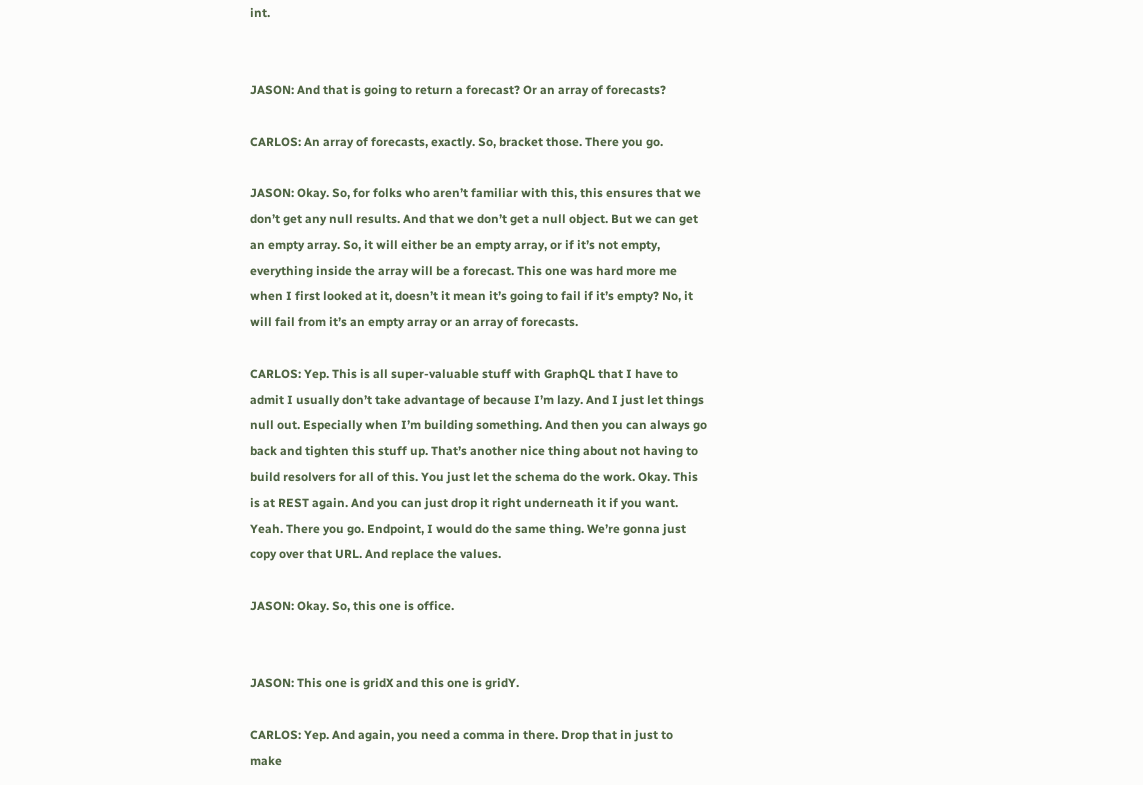int.


JASON: And that is going to return a forecast? Or an array of forecasts?

CARLOS: An array of forecasts, exactly. So, bracket those. There you go.

JASON: Okay. So, for folks who aren’t familiar with this, this ensures that we don’t get any null results. And that we don’t get a null object. But we can get an empty array. So, it will either be an empty array, or if it’s not empty, everything inside the array will be a forecast. This one was hard more me when I first looked at it, doesn’t it mean it’s going to fail if it’s empty? No, it will fail from it’s an empty array or an array of forecasts.

CARLOS: Yep. This is all super-valuable stuff with GraphQL that I have to admit I usually don’t take advantage of because I’m lazy. And I just let things null out. Especially when I’m building something. And then you can always go back and tighten this stuff up. That’s another nice thing about not having to build resolvers for all of this. You just let the schema do the work. Okay. This is at REST again. And you can just drop it right underneath it if you want. Yeah. There you go. Endpoint, I would do the same thing. We’re gonna just copy over that URL. And replace the values.

JASON: Okay. So, this one is office.


JASON: This one is gridX and this one is gridY.

CARLOS: Yep. And again, you need a comma in there. Drop that in just to make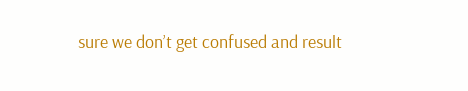sure we don’t get confused and result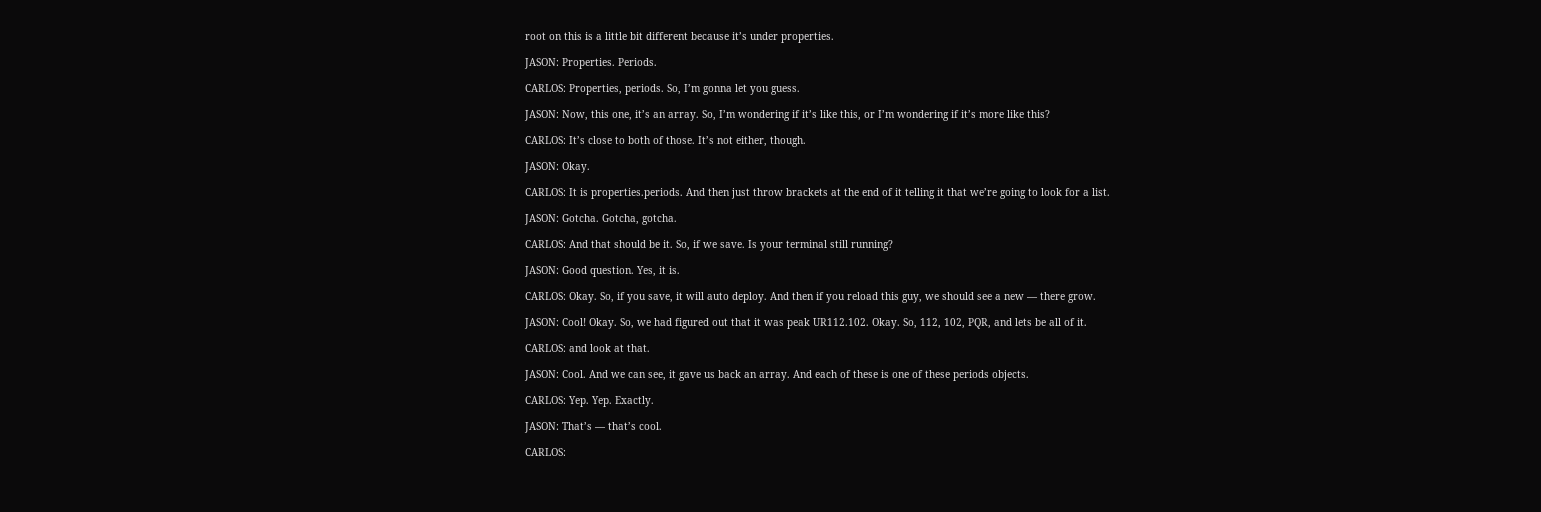root on this is a little bit different because it’s under properties.

JASON: Properties. Periods.

CARLOS: Properties, periods. So, I’m gonna let you guess.

JASON: Now, this one, it’s an array. So, I’m wondering if it’s like this, or I’m wondering if it’s more like this?

CARLOS: It’s close to both of those. It’s not either, though.

JASON: Okay.

CARLOS: It is properties.periods. And then just throw brackets at the end of it telling it that we’re going to look for a list.

JASON: Gotcha. Gotcha, gotcha.

CARLOS: And that should be it. So, if we save. Is your terminal still running?

JASON: Good question. Yes, it is.

CARLOS: Okay. So, if you save, it will auto deploy. And then if you reload this guy, we should see a new — there grow.

JASON: Cool! Okay. So, we had figured out that it was peak UR112.102. Okay. So, 112, 102, PQR, and lets be all of it.

CARLOS: and look at that.

JASON: Cool. And we can see, it gave us back an array. And each of these is one of these periods objects.

CARLOS: Yep. Yep. Exactly.

JASON: That’s — that’s cool.

CARLOS: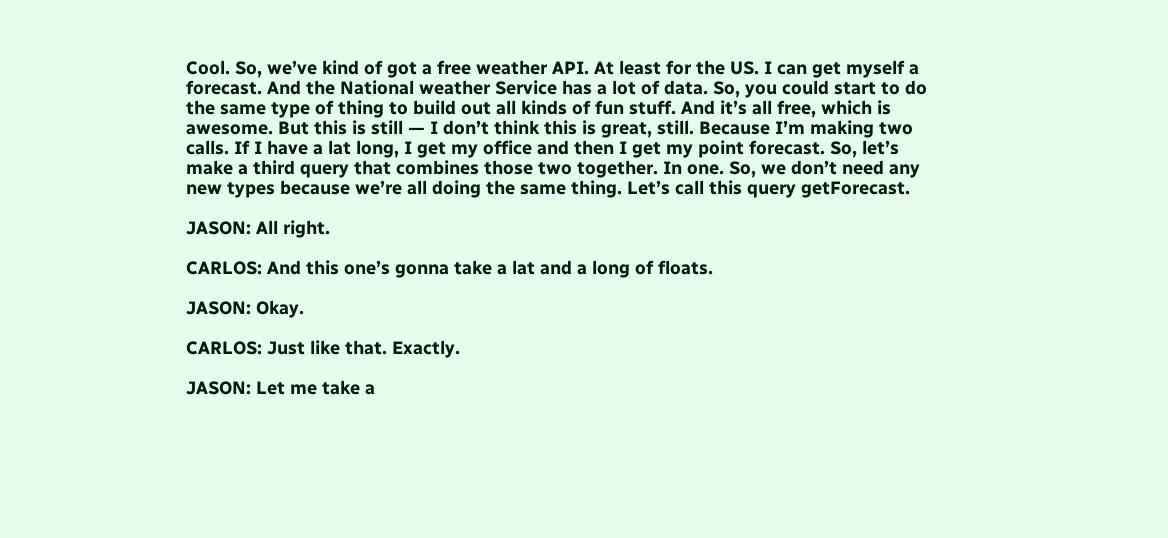Cool. So, we’ve kind of got a free weather API. At least for the US. I can get myself a forecast. And the National weather Service has a lot of data. So, you could start to do the same type of thing to build out all kinds of fun stuff. And it’s all free, which is awesome. But this is still — I don’t think this is great, still. Because I’m making two calls. If I have a lat long, I get my office and then I get my point forecast. So, let’s make a third query that combines those two together. In one. So, we don’t need any new types because we’re all doing the same thing. Let’s call this query getForecast.

JASON: All right.

CARLOS: And this one’s gonna take a lat and a long of floats.

JASON: Okay.

CARLOS: Just like that. Exactly.

JASON: Let me take a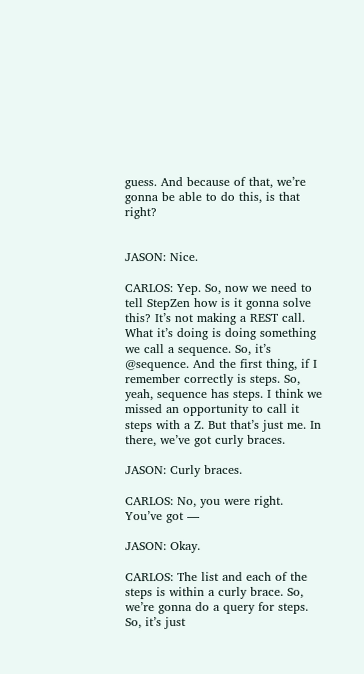guess. And because of that, we’re gonna be able to do this, is that right?


JASON: Nice.

CARLOS: Yep. So, now we need to tell StepZen how is it gonna solve this? It’s not making a REST call. What it’s doing is doing something we call a sequence. So, it’s @sequence. And the first thing, if I remember correctly is steps. So, yeah, sequence has steps. I think we missed an opportunity to call it steps with a Z. But that’s just me. In there, we’ve got curly braces.

JASON: Curly braces.

CARLOS: No, you were right. You’ve got —

JASON: Okay.

CARLOS: The list and each of the steps is within a curly brace. So, we’re gonna do a query for steps. So, it’s just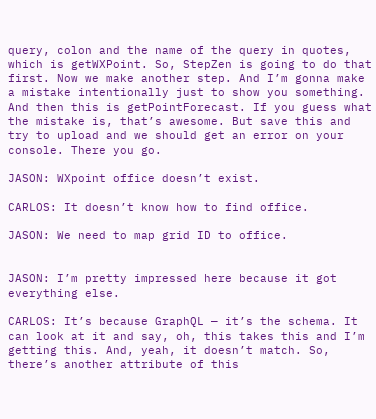query, colon and the name of the query in quotes, which is getWXPoint. So, StepZen is going to do that first. Now we make another step. And I’m gonna make a mistake intentionally just to show you something. And then this is getPointForecast. If you guess what the mistake is, that’s awesome. But save this and try to upload and we should get an error on your console. There you go.

JASON: WXpoint office doesn’t exist.

CARLOS: It doesn’t know how to find office.

JASON: We need to map grid ID to office.


JASON: I’m pretty impressed here because it got everything else.

CARLOS: It’s because GraphQL — it’s the schema. It can look at it and say, oh, this takes this and I’m getting this. And, yeah, it doesn’t match. So, there’s another attribute of this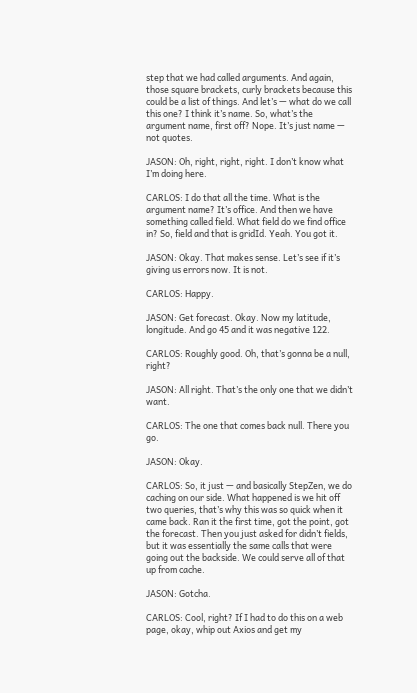step that we had called arguments. And again, those square brackets, curly brackets because this could be a list of things. And let’s — what do we call this one? I think it’s name. So, what’s the argument name, first off? Nope. It’s just name — not quotes.

JASON: Oh, right, right, right. I don’t know what I’m doing here.

CARLOS: I do that all the time. What is the argument name? It’s office. And then we have something called field. What field do we find office in? So, field and that is gridId. Yeah. You got it.

JASON: Okay. That makes sense. Let’s see if it’s giving us errors now. It is not.

CARLOS: Happy.

JASON: Get forecast. Okay. Now my latitude, longitude. And go 45 and it was negative 122.

CARLOS: Roughly good. Oh, that’s gonna be a null, right?

JASON: All right. That’s the only one that we didn’t want.

CARLOS: The one that comes back null. There you go.

JASON: Okay.

CARLOS: So, it just — and basically StepZen, we do caching on our side. What happened is we hit off two queries, that’s why this was so quick when it came back. Ran it the first time, got the point, got the forecast. Then you just asked for didn’t fields, but it was essentially the same calls that were going out the backside. We could serve all of that up from cache.

JASON: Gotcha.

CARLOS: Cool, right? If I had to do this on a web page, okay, whip out Axios and get my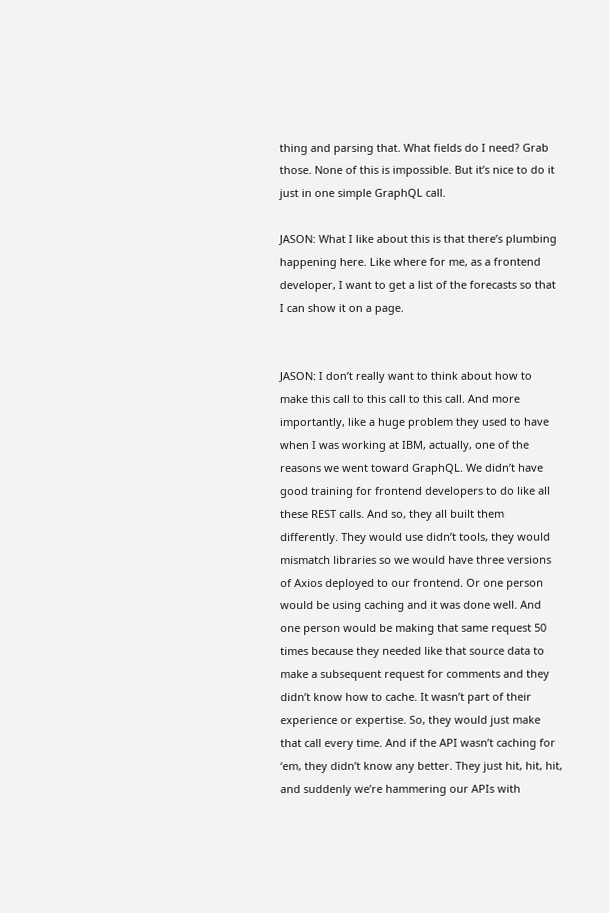thing and parsing that. What fields do I need? Grab those. None of this is impossible. But it’s nice to do it just in one simple GraphQL call.

JASON: What I like about this is that there’s plumbing happening here. Like where for me, as a frontend developer, I want to get a list of the forecasts so that I can show it on a page.


JASON: I don’t really want to think about how to make this call to this call to this call. And more importantly, like a huge problem they used to have when I was working at IBM, actually, one of the reasons we went toward GraphQL. We didn’t have good training for frontend developers to do like all these REST calls. And so, they all built them differently. They would use didn’t tools, they would mismatch libraries so we would have three versions of Axios deployed to our frontend. Or one person would be using caching and it was done well. And one person would be making that same request 50 times because they needed like that source data to make a subsequent request for comments and they didn’t know how to cache. It wasn’t part of their experience or expertise. So, they would just make that call every time. And if the API wasn’t caching for ‘em, they didn’t know any better. They just hit, hit, hit, and suddenly we’re hammering our APIs with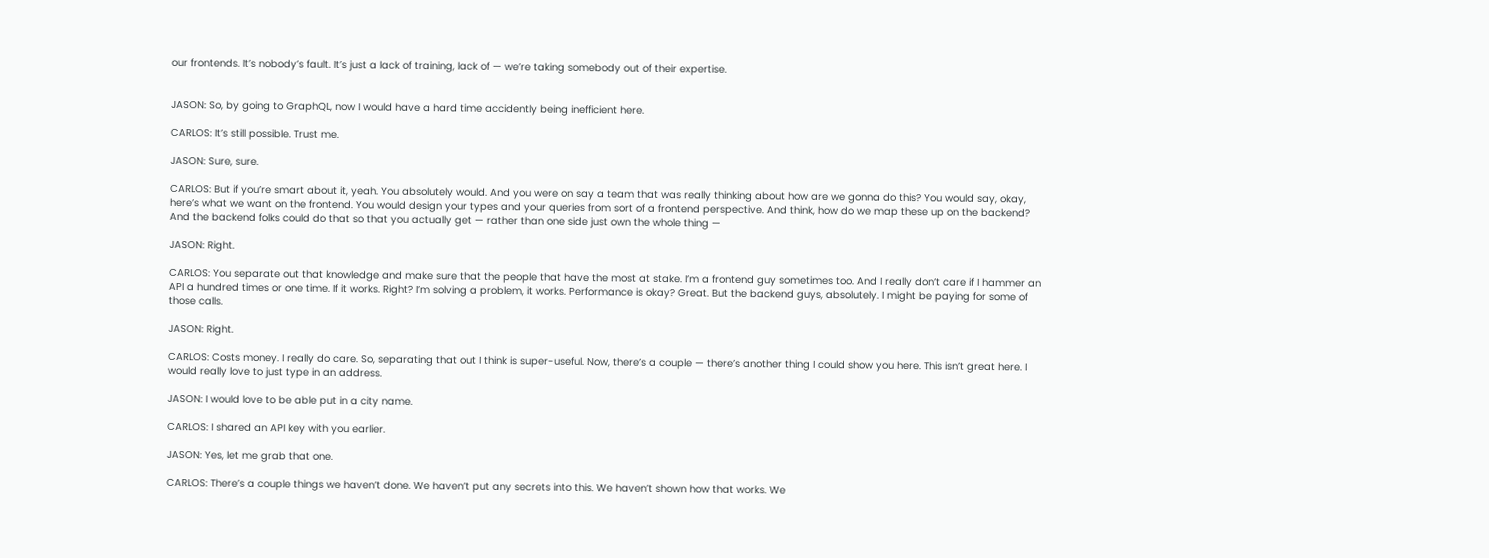our frontends. It’s nobody’s fault. It’s just a lack of training, lack of — we’re taking somebody out of their expertise.


JASON: So, by going to GraphQL, now I would have a hard time accidently being inefficient here.

CARLOS: It’s still possible. Trust me.

JASON: Sure, sure.

CARLOS: But if you’re smart about it, yeah. You absolutely would. And you were on say a team that was really thinking about how are we gonna do this? You would say, okay, here’s what we want on the frontend. You would design your types and your queries from sort of a frontend perspective. And think, how do we map these up on the backend? And the backend folks could do that so that you actually get — rather than one side just own the whole thing —

JASON: Right.

CARLOS: You separate out that knowledge and make sure that the people that have the most at stake. I’m a frontend guy sometimes too. And I really don’t care if I hammer an API a hundred times or one time. If it works. Right? I’m solving a problem, it works. Performance is okay? Great. But the backend guys, absolutely. I might be paying for some of those calls.

JASON: Right.

CARLOS: Costs money. I really do care. So, separating that out I think is super-useful. Now, there’s a couple — there’s another thing I could show you here. This isn’t great here. I would really love to just type in an address.

JASON: I would love to be able put in a city name.

CARLOS: I shared an API key with you earlier.

JASON: Yes, let me grab that one.

CARLOS: There’s a couple things we haven’t done. We haven’t put any secrets into this. We haven’t shown how that works. We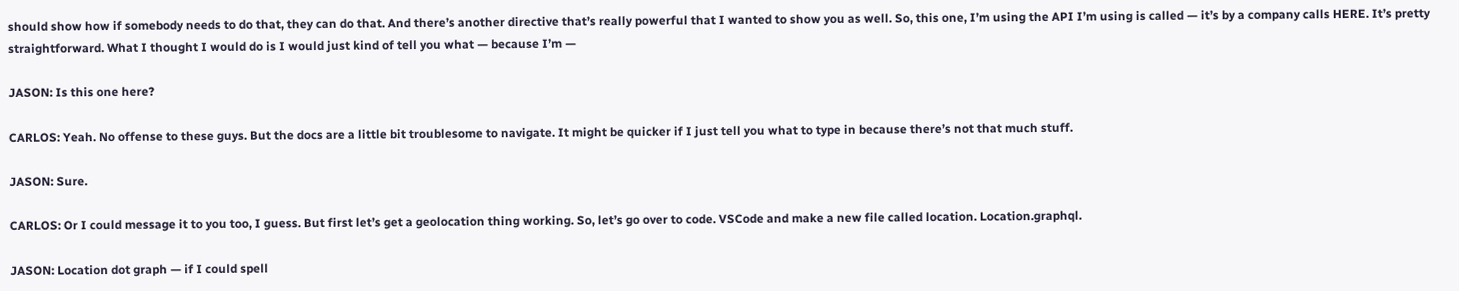should show how if somebody needs to do that, they can do that. And there’s another directive that’s really powerful that I wanted to show you as well. So, this one, I’m using the API I’m using is called — it’s by a company calls HERE. It’s pretty straightforward. What I thought I would do is I would just kind of tell you what — because I’m —

JASON: Is this one here?

CARLOS: Yeah. No offense to these guys. But the docs are a little bit troublesome to navigate. It might be quicker if I just tell you what to type in because there’s not that much stuff.

JASON: Sure.

CARLOS: Or I could message it to you too, I guess. But first let’s get a geolocation thing working. So, let’s go over to code. VSCode and make a new file called location. Location.graphql.

JASON: Location dot graph — if I could spell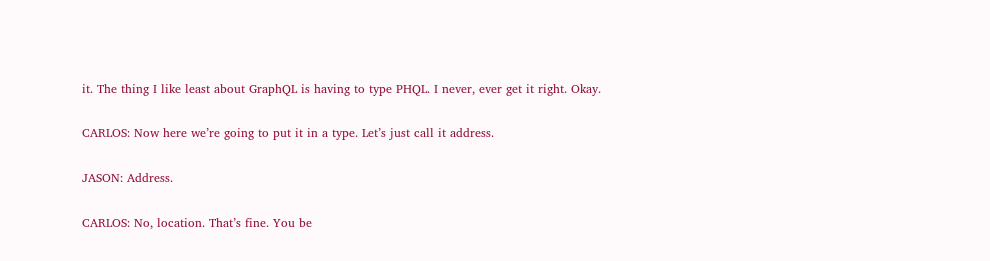it. The thing I like least about GraphQL is having to type PHQL. I never, ever get it right. Okay.

CARLOS: Now here we’re going to put it in a type. Let’s just call it address.

JASON: Address.

CARLOS: No, location. That’s fine. You be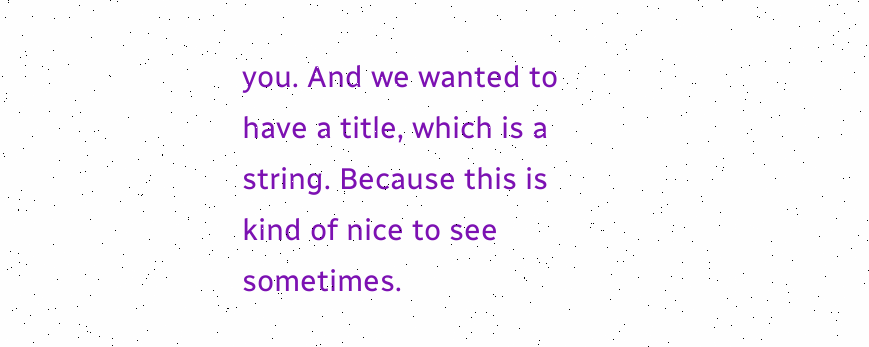you. And we wanted to have a title, which is a string. Because this is kind of nice to see sometimes.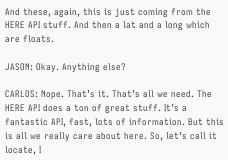And these, again, this is just coming from the HERE API stuff. And then a lat and a long which are floats.

JASON: Okay. Anything else?

CARLOS: Nope. That’s it. That’s all we need. The HERE API does a ton of great stuff. It’s a fantastic API, fast, lots of information. But this is all we really care about here. So, let’s call it locate, I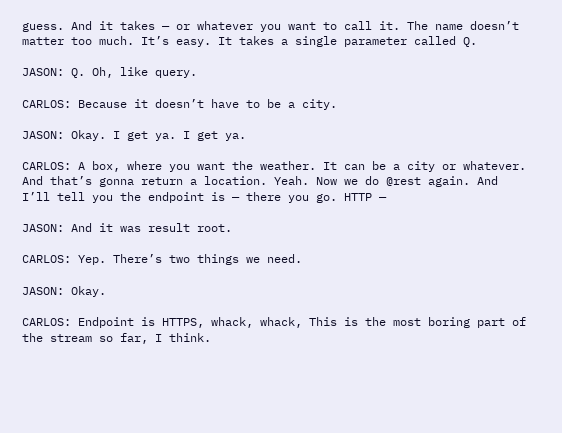guess. And it takes — or whatever you want to call it. The name doesn’t matter too much. It’s easy. It takes a single parameter called Q.

JASON: Q. Oh, like query.

CARLOS: Because it doesn’t have to be a city.

JASON: Okay. I get ya. I get ya.

CARLOS: A box, where you want the weather. It can be a city or whatever. And that’s gonna return a location. Yeah. Now we do @rest again. And I’ll tell you the endpoint is — there you go. HTTP —

JASON: And it was result root.

CARLOS: Yep. There’s two things we need.

JASON: Okay.

CARLOS: Endpoint is HTTPS, whack, whack, This is the most boring part of the stream so far, I think.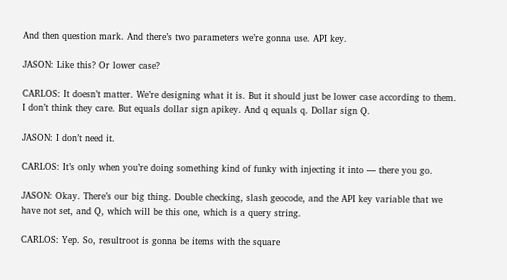And then question mark. And there’s two parameters we’re gonna use. API key.

JASON: Like this? Or lower case?

CARLOS: It doesn’t matter. We’re designing what it is. But it should just be lower case according to them. I don’t think they care. But equals dollar sign apikey. And q equals q. Dollar sign Q.

JASON: I don’t need it.

CARLOS: It’s only when you’re doing something kind of funky with injecting it into — there you go.

JASON: Okay. There’s our big thing. Double checking, slash geocode, and the API key variable that we have not set, and Q, which will be this one, which is a query string.

CARLOS: Yep. So, resultroot is gonna be items with the square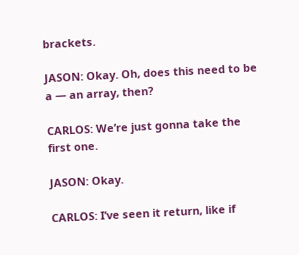brackets.

JASON: Okay. Oh, does this need to be a — an array, then?

CARLOS: We’re just gonna take the first one.

JASON: Okay.

CARLOS: I’ve seen it return, like if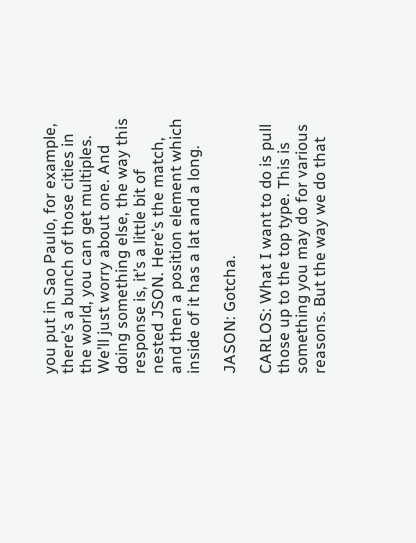you put in Sao Paulo, for example, there’s a bunch of those cities in the world, you can get multiples. We’ll just worry about one. And doing something else, the way this response is, it’s a little bit of nested JSON. Here’s the match, and then a position element which inside of it has a lat and a long.

JASON: Gotcha.

CARLOS: What I want to do is pull those up to the top type. This is something you may do for various reasons. But the way we do that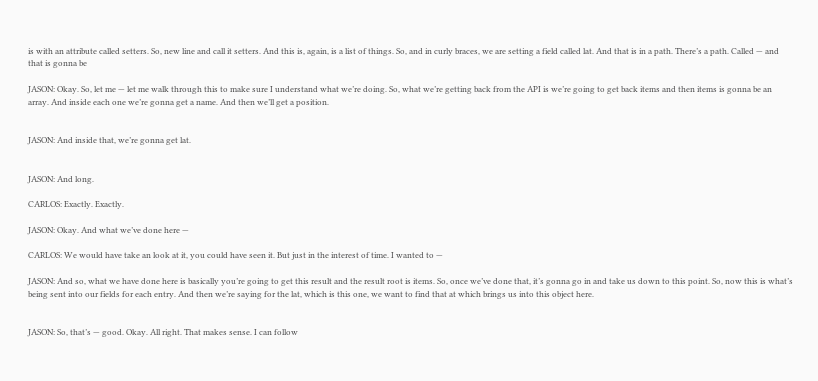is with an attribute called setters. So, new line and call it setters. And this is, again, is a list of things. So, and in curly braces, we are setting a field called lat. And that is in a path. There’s a path. Called — and that is gonna be

JASON: Okay. So, let me — let me walk through this to make sure I understand what we’re doing. So, what we’re getting back from the API is we’re going to get back items and then items is gonna be an array. And inside each one we’re gonna get a name. And then we’ll get a position.


JASON: And inside that, we’re gonna get lat.


JASON: And long.

CARLOS: Exactly. Exactly.

JASON: Okay. And what we’ve done here —

CARLOS: We would have take an look at it, you could have seen it. But just in the interest of time. I wanted to —

JASON: And so, what we have done here is basically you’re going to get this result and the result root is items. So, once we’ve done that, it’s gonna go in and take us down to this point. So, now this is what’s being sent into our fields for each entry. And then we’re saying for the lat, which is this one, we want to find that at which brings us into this object here.


JASON: So, that’s — good. Okay. All right. That makes sense. I can follow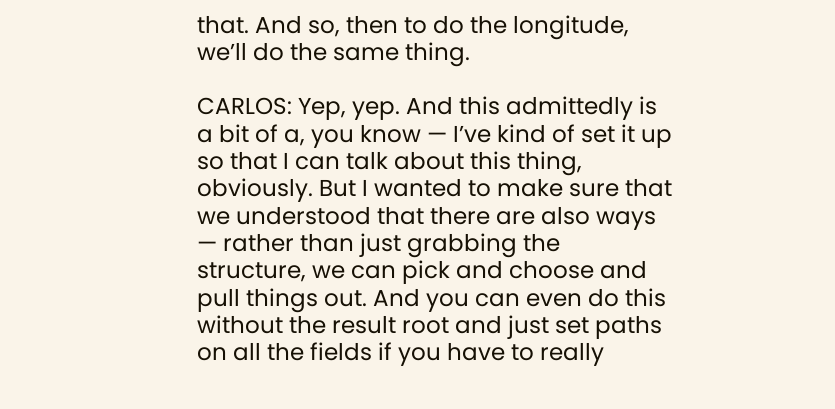that. And so, then to do the longitude, we’ll do the same thing.

CARLOS: Yep, yep. And this admittedly is a bit of a, you know — I’ve kind of set it up so that I can talk about this thing, obviously. But I wanted to make sure that we understood that there are also ways — rather than just grabbing the structure, we can pick and choose and pull things out. And you can even do this without the result root and just set paths on all the fields if you have to really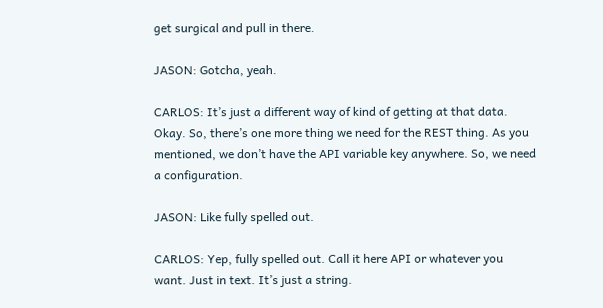get surgical and pull in there.

JASON: Gotcha, yeah.

CARLOS: It’s just a different way of kind of getting at that data. Okay. So, there’s one more thing we need for the REST thing. As you mentioned, we don’t have the API variable key anywhere. So, we need a configuration.

JASON: Like fully spelled out.

CARLOS: Yep, fully spelled out. Call it here API or whatever you want. Just in text. It’s just a string.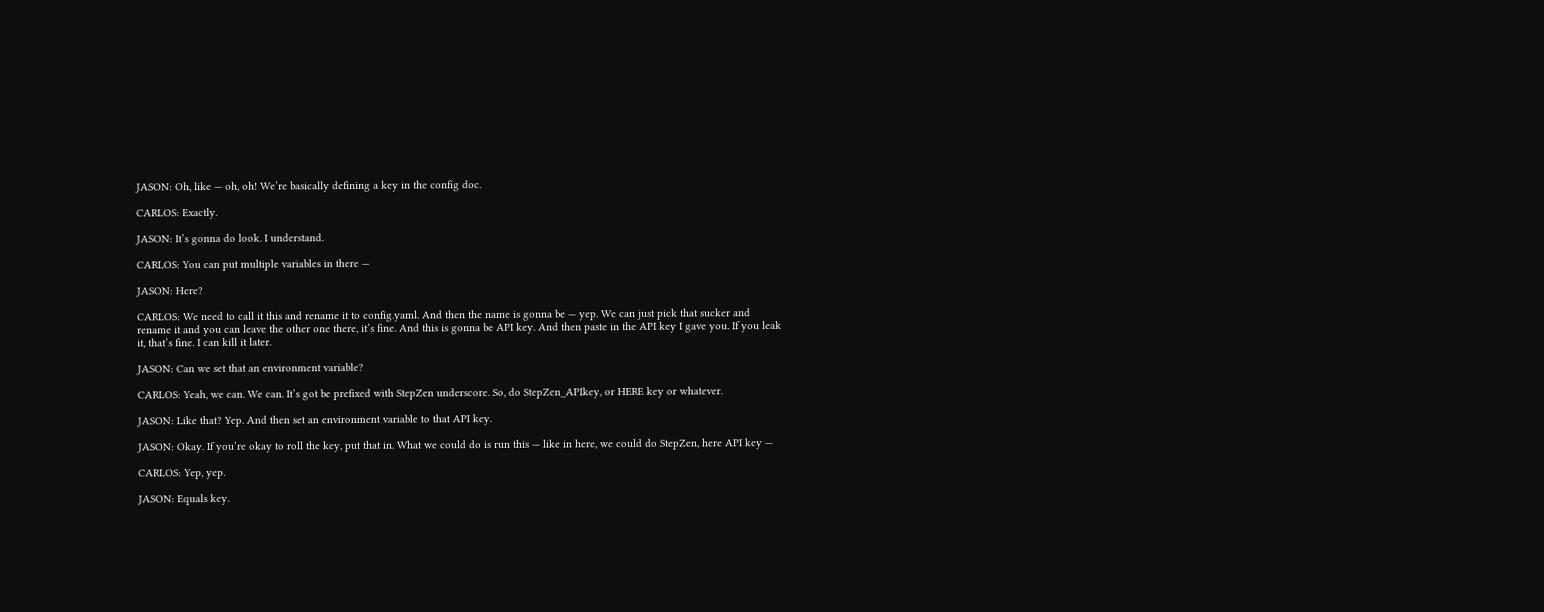JASON: Oh, like — oh, oh! We’re basically defining a key in the config doc.

CARLOS: Exactly.

JASON: It’s gonna do look. I understand.

CARLOS: You can put multiple variables in there —

JASON: Here?

CARLOS: We need to call it this and rename it to config.yaml. And then the name is gonna be — yep. We can just pick that sucker and rename it and you can leave the other one there, it’s fine. And this is gonna be API key. And then paste in the API key I gave you. If you leak it, that’s fine. I can kill it later.

JASON: Can we set that an environment variable?

CARLOS: Yeah, we can. We can. It’s got be prefixed with StepZen underscore. So, do StepZen_APIkey, or HERE key or whatever.

JASON: Like that? Yep. And then set an environment variable to that API key.

JASON: Okay. If you’re okay to roll the key, put that in. What we could do is run this — like in here, we could do StepZen, here API key —

CARLOS: Yep, yep.

JASON: Equals key.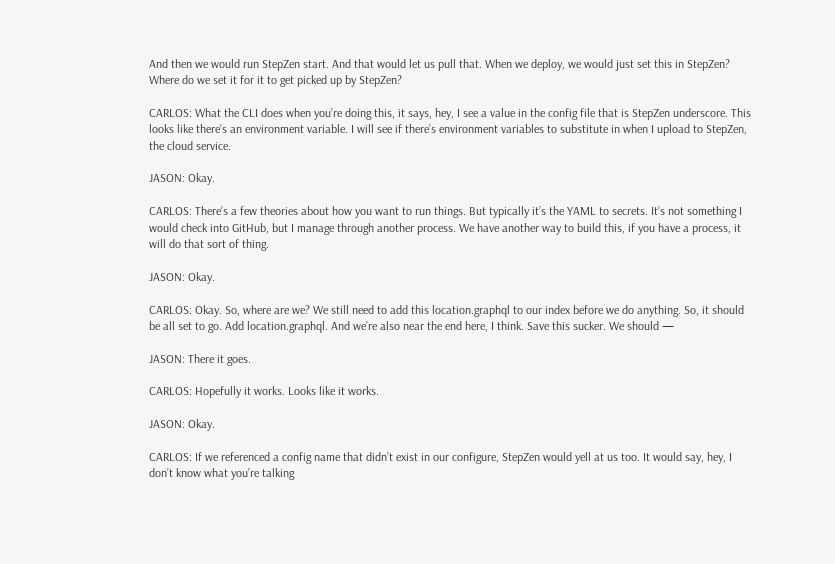And then we would run StepZen start. And that would let us pull that. When we deploy, we would just set this in StepZen? Where do we set it for it to get picked up by StepZen?

CARLOS: What the CLI does when you’re doing this, it says, hey, I see a value in the config file that is StepZen underscore. This looks like there’s an environment variable. I will see if there’s environment variables to substitute in when I upload to StepZen, the cloud service.

JASON: Okay.

CARLOS: There’s a few theories about how you want to run things. But typically it’s the YAML to secrets. It’s not something I would check into GitHub, but I manage through another process. We have another way to build this, if you have a process, it will do that sort of thing.

JASON: Okay.

CARLOS: Okay. So, where are we? We still need to add this location.graphql to our index before we do anything. So, it should be all set to go. Add location.graphql. And we’re also near the end here, I think. Save this sucker. We should —

JASON: There it goes.

CARLOS: Hopefully it works. Looks like it works.

JASON: Okay.

CARLOS: If we referenced a config name that didn’t exist in our configure, StepZen would yell at us too. It would say, hey, I don’t know what you’re talking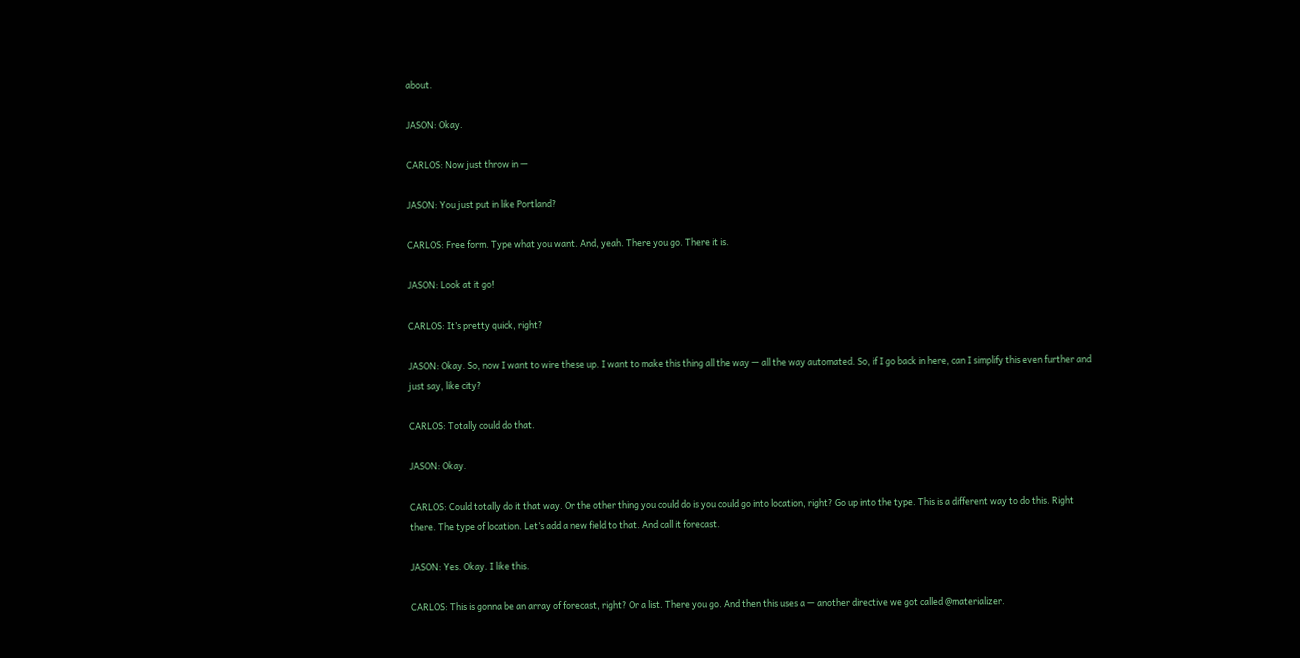about.

JASON: Okay.

CARLOS: Now just throw in —

JASON: You just put in like Portland?

CARLOS: Free form. Type what you want. And, yeah. There you go. There it is.

JASON: Look at it go!

CARLOS: It’s pretty quick, right?

JASON: Okay. So, now I want to wire these up. I want to make this thing all the way — all the way automated. So, if I go back in here, can I simplify this even further and just say, like city?

CARLOS: Totally could do that.

JASON: Okay.

CARLOS: Could totally do it that way. Or the other thing you could do is you could go into location, right? Go up into the type. This is a different way to do this. Right there. The type of location. Let’s add a new field to that. And call it forecast.

JASON: Yes. Okay. I like this.

CARLOS: This is gonna be an array of forecast, right? Or a list. There you go. And then this uses a — another directive we got called @materializer.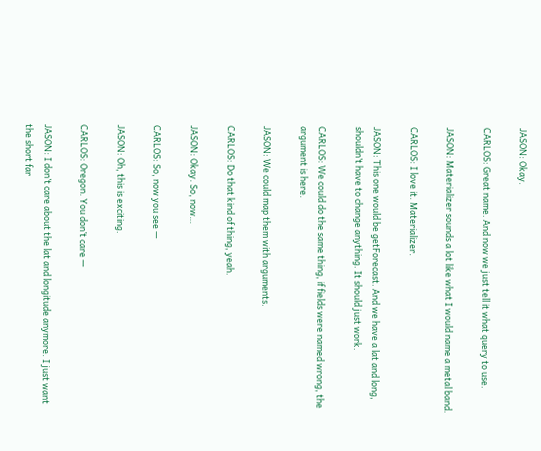JASON: Okay.

CARLOS: Great name. And now we just tell it what query to use.

JASON: Materializer sounds a lot like what I would name a metal band.

CARLOS: I love it. Materializer.

JASON: This one would be getForecast. And we have a lat and long, shouldn’t have to change anything. It should just work.

CARLOS: We could do the same thing, if fields were named wrong, the argument is here.

JASON: We could map them with arguments.

CARLOS: Do that kind of thing, yeah.

JASON: Okay. So, now…

CARLOS: So, now you see —

JASON: Oh, this is exciting.

CARLOS: Oregon. You don’t care —

JASON: I don’t care about the lat and longitude anymore. I just want the short far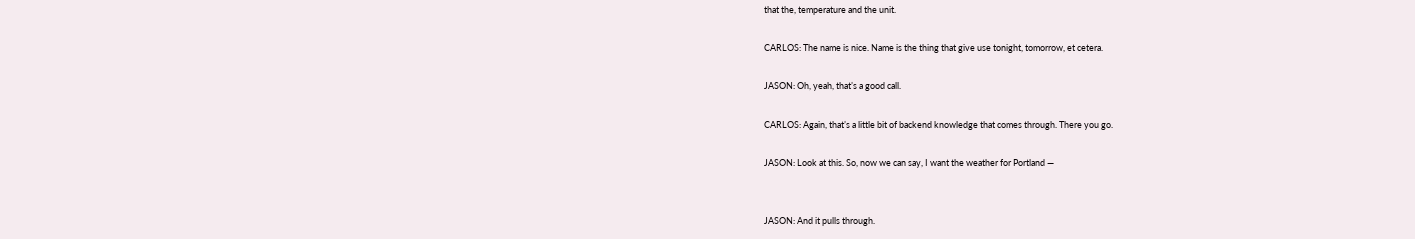that the, temperature and the unit.

CARLOS: The name is nice. Name is the thing that give use tonight, tomorrow, et cetera.

JASON: Oh, yeah, that’s a good call.

CARLOS: Again, that’s a little bit of backend knowledge that comes through. There you go.

JASON: Look at this. So, now we can say, I want the weather for Portland —


JASON: And it pulls through.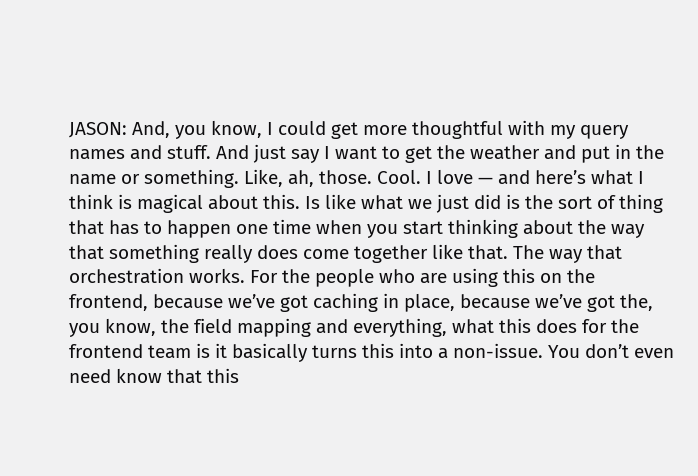JASON: And, you know, I could get more thoughtful with my query names and stuff. And just say I want to get the weather and put in the name or something. Like, ah, those. Cool. I love — and here’s what I think is magical about this. Is like what we just did is the sort of thing that has to happen one time when you start thinking about the way that something really does come together like that. The way that orchestration works. For the people who are using this on the frontend, because we’ve got caching in place, because we’ve got the, you know, the field mapping and everything, what this does for the frontend team is it basically turns this into a non-issue. You don’t even need know that this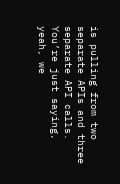is pulling from two separate APIs and three separate API calls. You’re just saying, yeah, we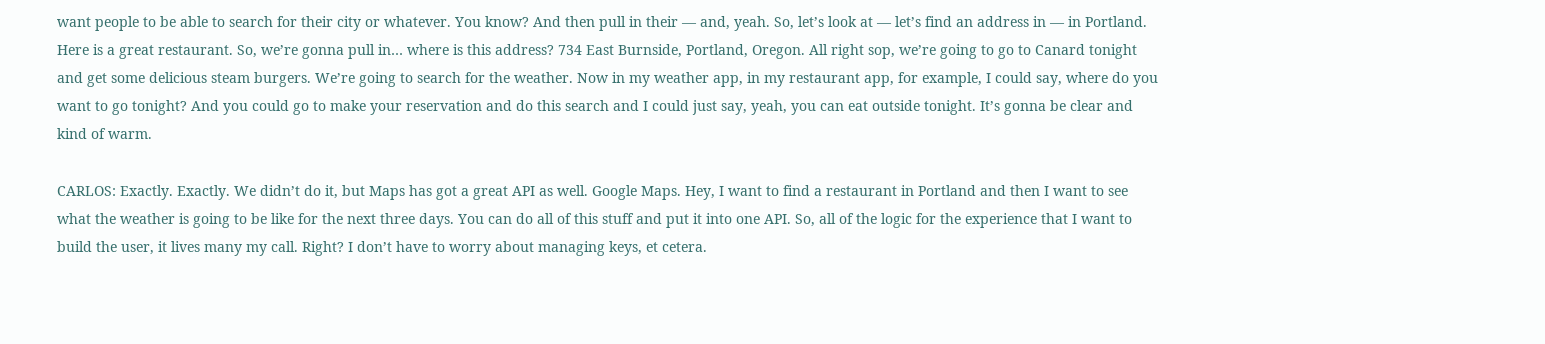want people to be able to search for their city or whatever. You know? And then pull in their — and, yeah. So, let’s look at — let’s find an address in — in Portland. Here is a great restaurant. So, we’re gonna pull in… where is this address? 734 East Burnside, Portland, Oregon. All right sop, we’re going to go to Canard tonight and get some delicious steam burgers. We’re going to search for the weather. Now in my weather app, in my restaurant app, for example, I could say, where do you want to go tonight? And you could go to make your reservation and do this search and I could just say, yeah, you can eat outside tonight. It’s gonna be clear and kind of warm.

CARLOS: Exactly. Exactly. We didn’t do it, but Maps has got a great API as well. Google Maps. Hey, I want to find a restaurant in Portland and then I want to see what the weather is going to be like for the next three days. You can do all of this stuff and put it into one API. So, all of the logic for the experience that I want to build the user, it lives many my call. Right? I don’t have to worry about managing keys, et cetera.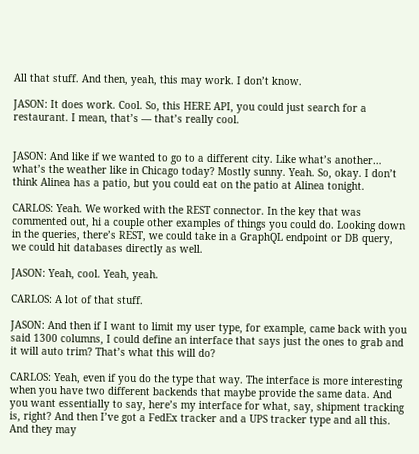All that stuff. And then, yeah, this may work. I don’t know.

JASON: It does work. Cool. So, this HERE API, you could just search for a restaurant. I mean, that’s — that’s really cool.


JASON: And like if we wanted to go to a different city. Like what’s another… what’s the weather like in Chicago today? Mostly sunny. Yeah. So, okay. I don’t think Alinea has a patio, but you could eat on the patio at Alinea tonight.

CARLOS: Yeah. We worked with the REST connector. In the key that was commented out, hi a couple other examples of things you could do. Looking down in the queries, there’s REST, we could take in a GraphQL endpoint or DB query, we could hit databases directly as well.

JASON: Yeah, cool. Yeah, yeah.

CARLOS: A lot of that stuff.

JASON: And then if I want to limit my user type, for example, came back with you said 1300 columns, I could define an interface that says just the ones to grab and it will auto trim? That’s what this will do?

CARLOS: Yeah, even if you do the type that way. The interface is more interesting when you have two different backends that maybe provide the same data. And you want essentially to say, here’s my interface for what, say, shipment tracking is, right? And then I’ve got a FedEx tracker and a UPS tracker type and all this. And they may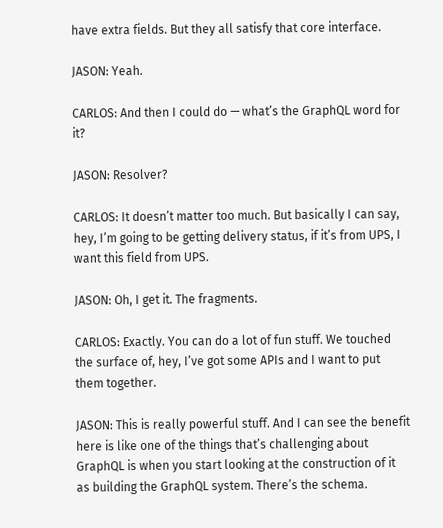have extra fields. But they all satisfy that core interface.

JASON: Yeah.

CARLOS: And then I could do — what’s the GraphQL word for it?

JASON: Resolver?

CARLOS: It doesn’t matter too much. But basically I can say, hey, I’m going to be getting delivery status, if it’s from UPS, I want this field from UPS.

JASON: Oh, I get it. The fragments.

CARLOS: Exactly. You can do a lot of fun stuff. We touched the surface of, hey, I’ve got some APIs and I want to put them together.

JASON: This is really powerful stuff. And I can see the benefit here is like one of the things that’s challenging about GraphQL is when you start looking at the construction of it as building the GraphQL system. There’s the schema.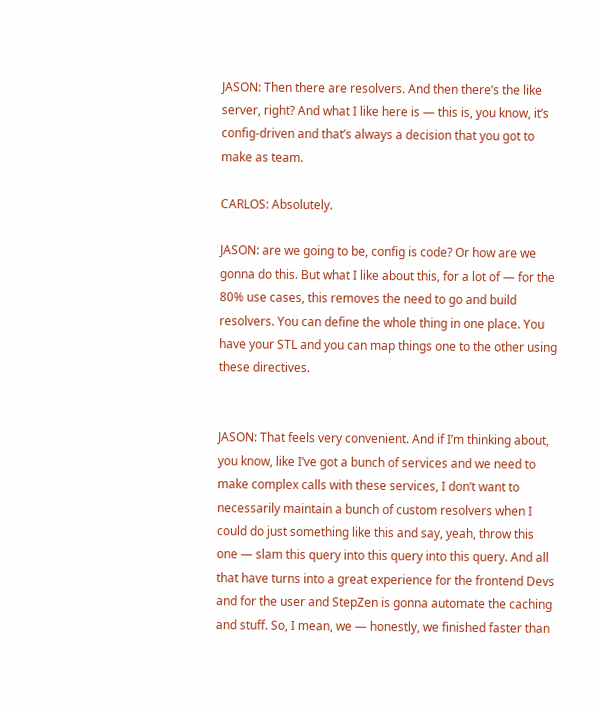JASON: Then there are resolvers. And then there’s the like server, right? And what I like here is — this is, you know, it’s config-driven and that’s always a decision that you got to make as team.

CARLOS: Absolutely.

JASON: are we going to be, config is code? Or how are we gonna do this. But what I like about this, for a lot of — for the 80% use cases, this removes the need to go and build resolvers. You can define the whole thing in one place. You have your STL and you can map things one to the other using these directives.


JASON: That feels very convenient. And if I’m thinking about, you know, like I’ve got a bunch of services and we need to make complex calls with these services, I don’t want to necessarily maintain a bunch of custom resolvers when I could do just something like this and say, yeah, throw this one — slam this query into this query into this query. And all that have turns into a great experience for the frontend Devs and for the user and StepZen is gonna automate the caching and stuff. So, I mean, we — honestly, we finished faster than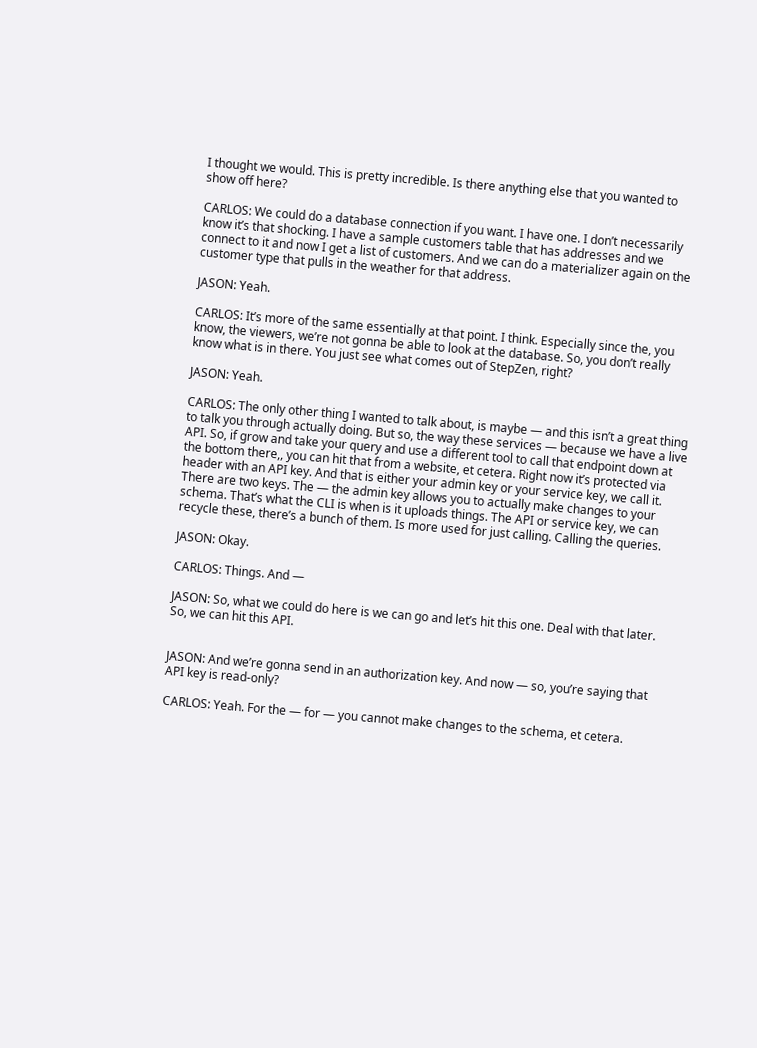I thought we would. This is pretty incredible. Is there anything else that you wanted to show off here?

CARLOS: We could do a database connection if you want. I have one. I don’t necessarily know it’s that shocking. I have a sample customers table that has addresses and we connect to it and now I get a list of customers. And we can do a materializer again on the customer type that pulls in the weather for that address.

JASON: Yeah.

CARLOS: It’s more of the same essentially at that point. I think. Especially since the, you know, the viewers, we’re not gonna be able to look at the database. So, you don’t really know what is in there. You just see what comes out of StepZen, right?

JASON: Yeah.

CARLOS: The only other thing I wanted to talk about, is maybe — and this isn’t a great thing to talk you through actually doing. But so, the way these services — because we have a live API. So, if grow and take your query and use a different tool to call that endpoint down at the bottom there,, you can hit that from a website, et cetera. Right now it’s protected via header with an API key. And that is either your admin key or your service key, we call it. There are two keys. The — the admin key allows you to actually make changes to your schema. That’s what the CLI is when is it uploads things. The API or service key, we can recycle these, there’s a bunch of them. Is more used for just calling. Calling the queries.

JASON: Okay.

CARLOS: Things. And —

JASON: So, what we could do here is we can go and let’s hit this one. Deal with that later. So, we can hit this API.


JASON: And we’re gonna send in an authorization key. And now — so, you’re saying that API key is read-only?

CARLOS: Yeah. For the — for — you cannot make changes to the schema, et cetera.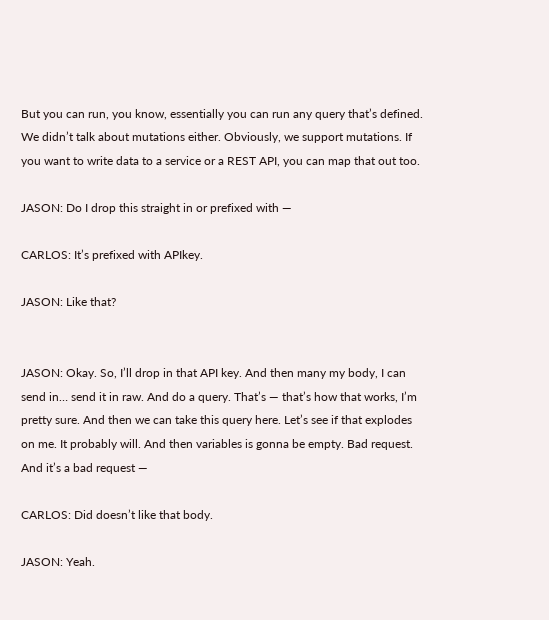But you can run, you know, essentially you can run any query that’s defined. We didn’t talk about mutations either. Obviously, we support mutations. If you want to write data to a service or a REST API, you can map that out too.

JASON: Do I drop this straight in or prefixed with —

CARLOS: It’s prefixed with APIkey.

JASON: Like that?


JASON: Okay. So, I’ll drop in that API key. And then many my body, I can send in… send it in raw. And do a query. That’s — that’s how that works, I’m pretty sure. And then we can take this query here. Let’s see if that explodes on me. It probably will. And then variables is gonna be empty. Bad request. And it’s a bad request —

CARLOS: Did doesn’t like that body.

JASON: Yeah.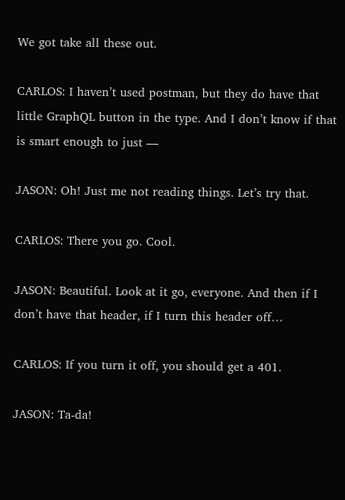We got take all these out.

CARLOS: I haven’t used postman, but they do have that little GraphQL button in the type. And I don’t know if that is smart enough to just —

JASON: Oh! Just me not reading things. Let’s try that.

CARLOS: There you go. Cool.

JASON: Beautiful. Look at it go, everyone. And then if I don’t have that header, if I turn this header off…

CARLOS: If you turn it off, you should get a 401.

JASON: Ta-da!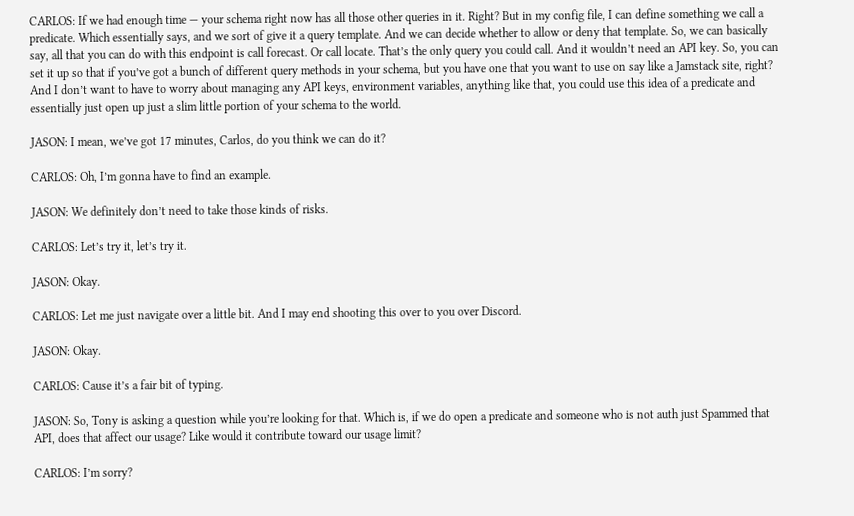CARLOS: If we had enough time — your schema right now has all those other queries in it. Right? But in my config file, I can define something we call a predicate. Which essentially says, and we sort of give it a query template. And we can decide whether to allow or deny that template. So, we can basically say, all that you can do with this endpoint is call forecast. Or call locate. That’s the only query you could call. And it wouldn’t need an API key. So, you can set it up so that if you’ve got a bunch of different query methods in your schema, but you have one that you want to use on say like a Jamstack site, right? And I don’t want to have to worry about managing any API keys, environment variables, anything like that, you could use this idea of a predicate and essentially just open up just a slim little portion of your schema to the world.

JASON: I mean, we’ve got 17 minutes, Carlos, do you think we can do it?

CARLOS: Oh, I’m gonna have to find an example.

JASON: We definitely don’t need to take those kinds of risks.

CARLOS: Let’s try it, let’s try it.

JASON: Okay.

CARLOS: Let me just navigate over a little bit. And I may end shooting this over to you over Discord.

JASON: Okay.

CARLOS: Cause it’s a fair bit of typing.

JASON: So, Tony is asking a question while you’re looking for that. Which is, if we do open a predicate and someone who is not auth just Spammed that API, does that affect our usage? Like would it contribute toward our usage limit?

CARLOS: I’m sorry?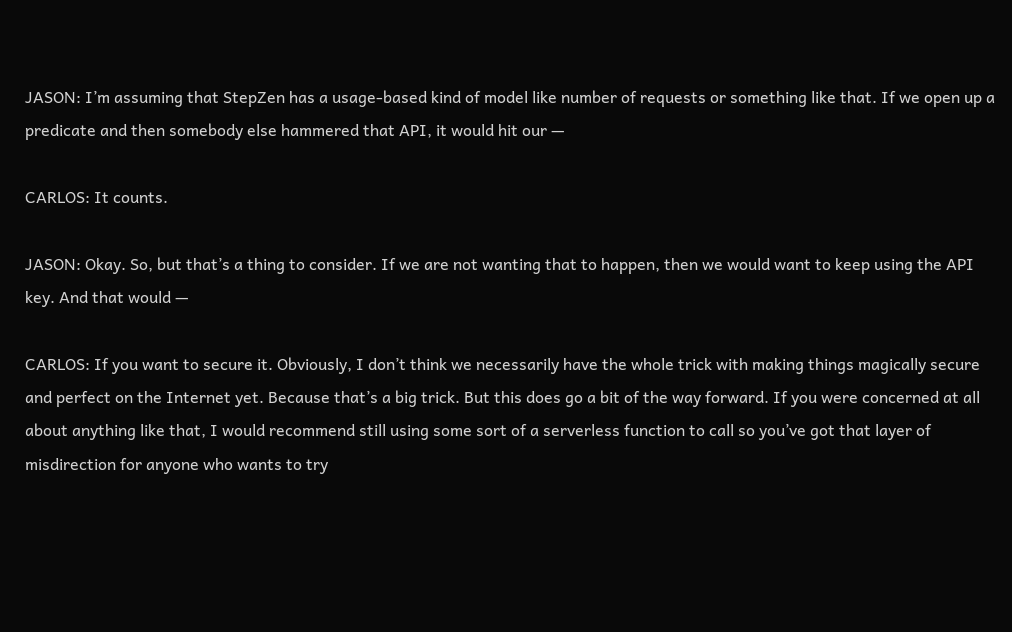JASON: I’m assuming that StepZen has a usage-based kind of model like number of requests or something like that. If we open up a predicate and then somebody else hammered that API, it would hit our —

CARLOS: It counts.

JASON: Okay. So, but that’s a thing to consider. If we are not wanting that to happen, then we would want to keep using the API key. And that would —

CARLOS: If you want to secure it. Obviously, I don’t think we necessarily have the whole trick with making things magically secure and perfect on the Internet yet. Because that’s a big trick. But this does go a bit of the way forward. If you were concerned at all about anything like that, I would recommend still using some sort of a serverless function to call so you’ve got that layer of misdirection for anyone who wants to try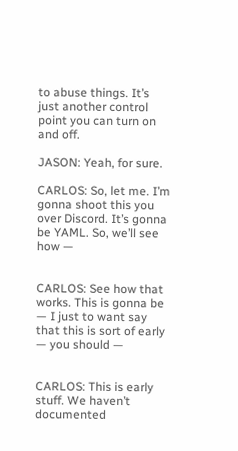to abuse things. It’s just another control point you can turn on and off.

JASON: Yeah, for sure.

CARLOS: So, let me. I’m gonna shoot this you over Discord. It’s gonna be YAML. So, we’ll see how —


CARLOS: See how that works. This is gonna be — I just to want say that this is sort of early — you should —


CARLOS: This is early stuff. We haven’t documented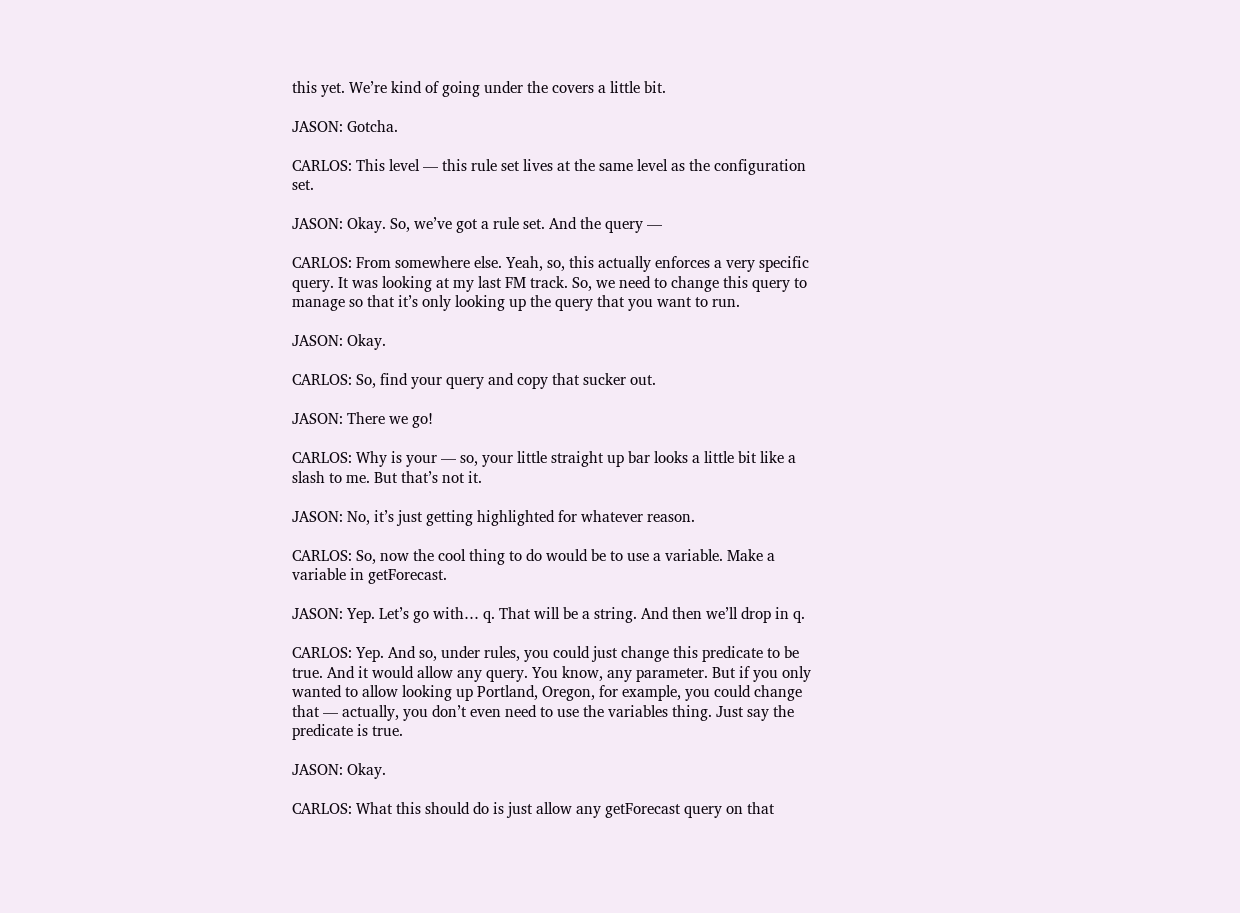this yet. We’re kind of going under the covers a little bit.

JASON: Gotcha.

CARLOS: This level — this rule set lives at the same level as the configuration set.

JASON: Okay. So, we’ve got a rule set. And the query —

CARLOS: From somewhere else. Yeah, so, this actually enforces a very specific query. It was looking at my last FM track. So, we need to change this query to manage so that it’s only looking up the query that you want to run.

JASON: Okay.

CARLOS: So, find your query and copy that sucker out.

JASON: There we go!

CARLOS: Why is your — so, your little straight up bar looks a little bit like a slash to me. But that’s not it.

JASON: No, it’s just getting highlighted for whatever reason.

CARLOS: So, now the cool thing to do would be to use a variable. Make a variable in getForecast.

JASON: Yep. Let’s go with… q. That will be a string. And then we’ll drop in q.

CARLOS: Yep. And so, under rules, you could just change this predicate to be true. And it would allow any query. You know, any parameter. But if you only wanted to allow looking up Portland, Oregon, for example, you could change that — actually, you don’t even need to use the variables thing. Just say the predicate is true.

JASON: Okay.

CARLOS: What this should do is just allow any getForecast query on that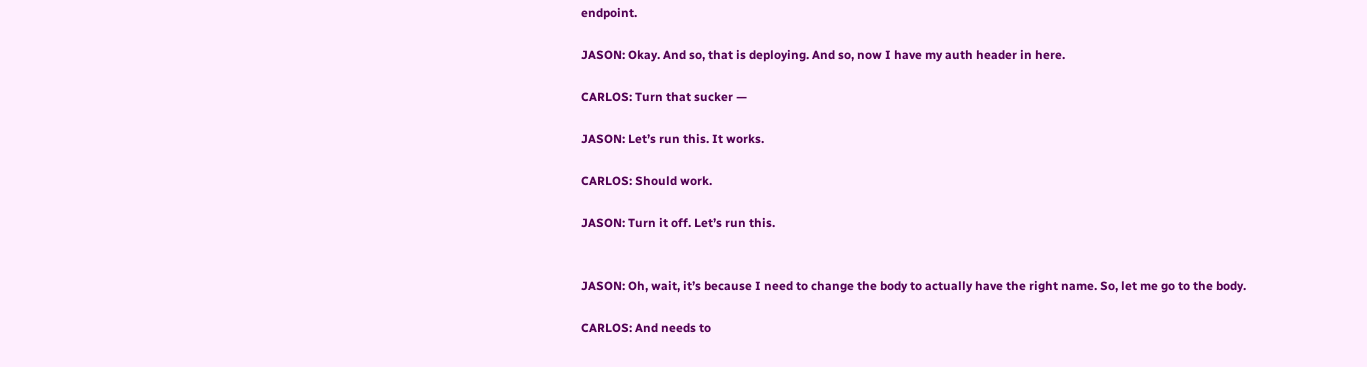endpoint.

JASON: Okay. And so, that is deploying. And so, now I have my auth header in here.

CARLOS: Turn that sucker —

JASON: Let’s run this. It works.

CARLOS: Should work.

JASON: Turn it off. Let’s run this.


JASON: Oh, wait, it’s because I need to change the body to actually have the right name. So, let me go to the body.

CARLOS: And needs to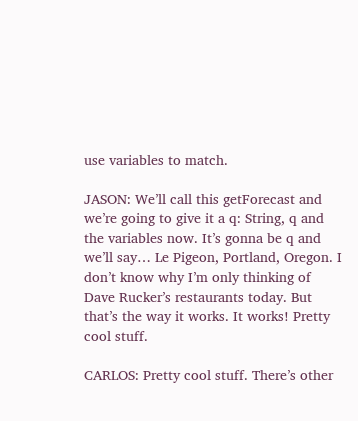use variables to match.

JASON: We’ll call this getForecast and we’re going to give it a q: String, q and the variables now. It’s gonna be q and we’ll say… Le Pigeon, Portland, Oregon. I don’t know why I’m only thinking of Dave Rucker’s restaurants today. But that’s the way it works. It works! Pretty cool stuff.

CARLOS: Pretty cool stuff. There’s other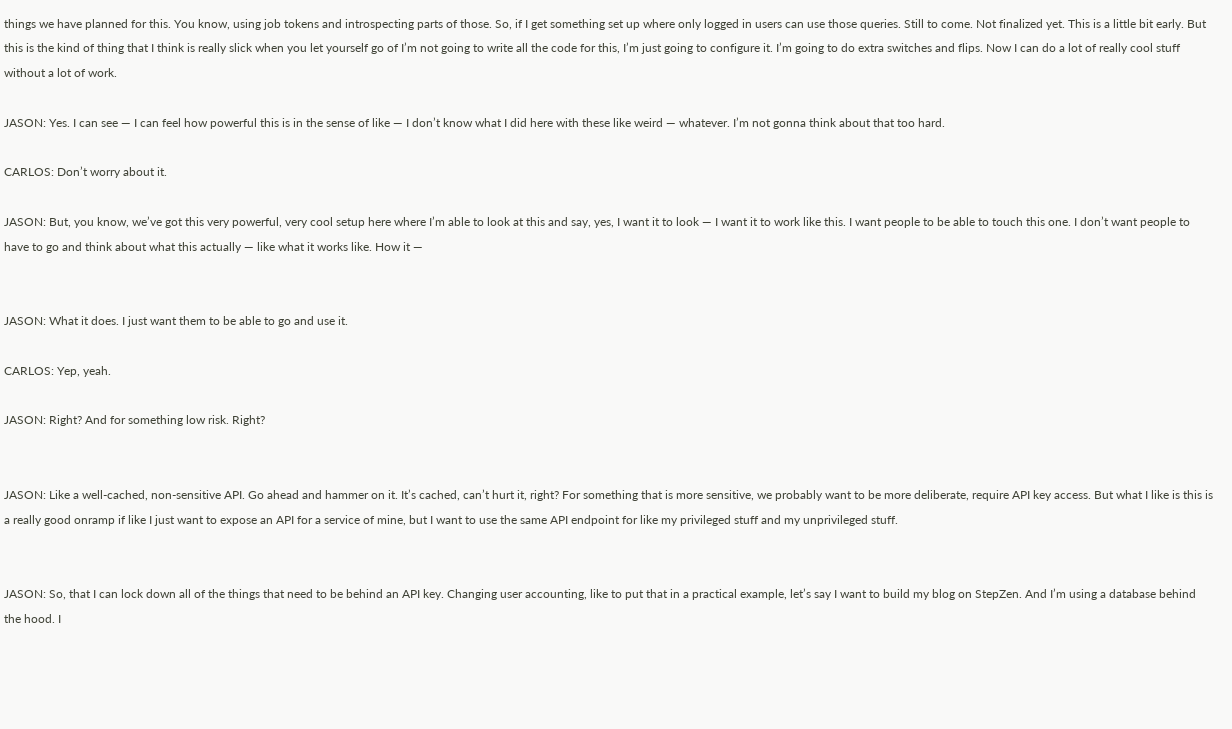things we have planned for this. You know, using job tokens and introspecting parts of those. So, if I get something set up where only logged in users can use those queries. Still to come. Not finalized yet. This is a little bit early. But this is the kind of thing that I think is really slick when you let yourself go of I’m not going to write all the code for this, I’m just going to configure it. I’m going to do extra switches and flips. Now I can do a lot of really cool stuff without a lot of work.

JASON: Yes. I can see — I can feel how powerful this is in the sense of like — I don’t know what I did here with these like weird — whatever. I’m not gonna think about that too hard.

CARLOS: Don’t worry about it.

JASON: But, you know, we’ve got this very powerful, very cool setup here where I’m able to look at this and say, yes, I want it to look — I want it to work like this. I want people to be able to touch this one. I don’t want people to have to go and think about what this actually — like what it works like. How it —


JASON: What it does. I just want them to be able to go and use it.

CARLOS: Yep, yeah.

JASON: Right? And for something low risk. Right?


JASON: Like a well-cached, non-sensitive API. Go ahead and hammer on it. It’s cached, can’t hurt it, right? For something that is more sensitive, we probably want to be more deliberate, require API key access. But what I like is this is a really good onramp if like I just want to expose an API for a service of mine, but I want to use the same API endpoint for like my privileged stuff and my unprivileged stuff.


JASON: So, that I can lock down all of the things that need to be behind an API key. Changing user accounting, like to put that in a practical example, let’s say I want to build my blog on StepZen. And I’m using a database behind the hood. I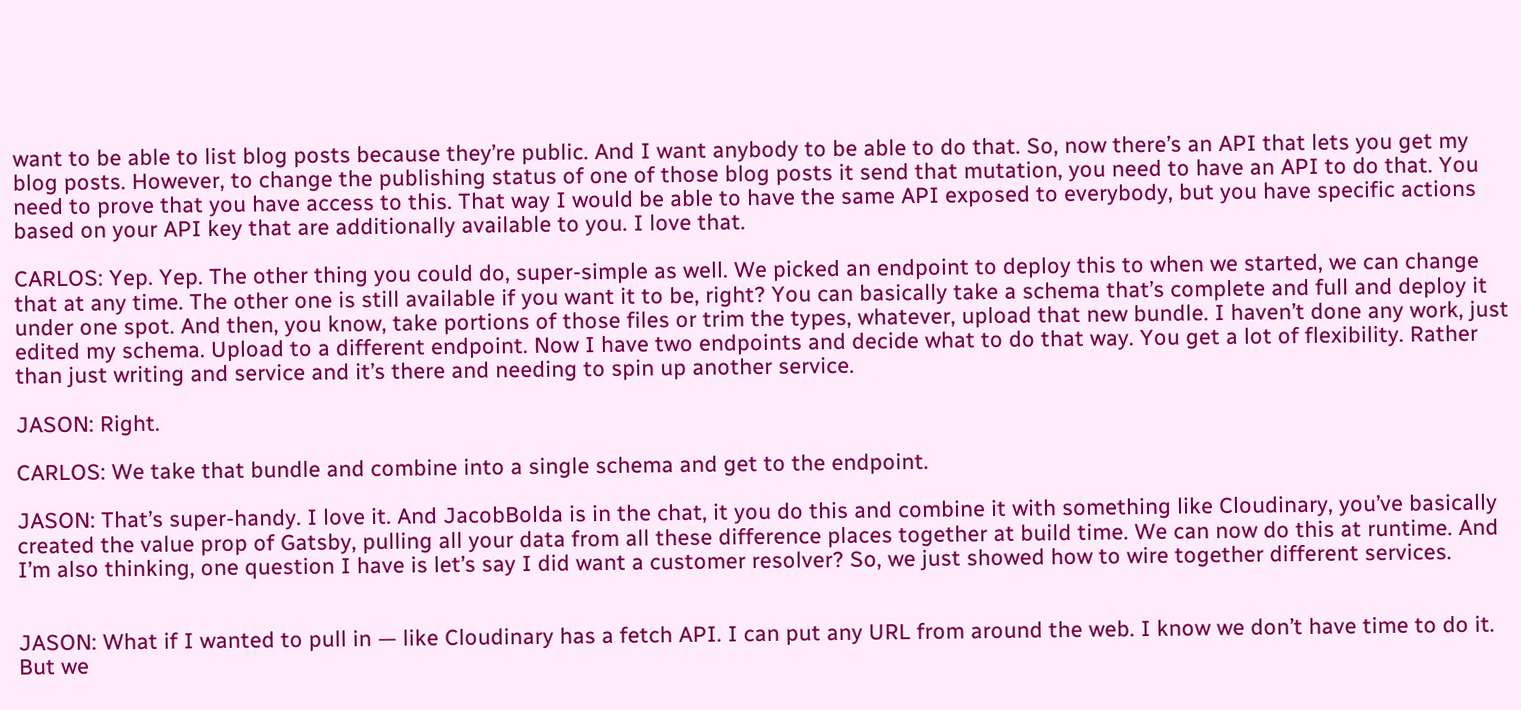want to be able to list blog posts because they’re public. And I want anybody to be able to do that. So, now there’s an API that lets you get my blog posts. However, to change the publishing status of one of those blog posts it send that mutation, you need to have an API to do that. You need to prove that you have access to this. That way I would be able to have the same API exposed to everybody, but you have specific actions based on your API key that are additionally available to you. I love that.

CARLOS: Yep. Yep. The other thing you could do, super-simple as well. We picked an endpoint to deploy this to when we started, we can change that at any time. The other one is still available if you want it to be, right? You can basically take a schema that’s complete and full and deploy it under one spot. And then, you know, take portions of those files or trim the types, whatever, upload that new bundle. I haven’t done any work, just edited my schema. Upload to a different endpoint. Now I have two endpoints and decide what to do that way. You get a lot of flexibility. Rather than just writing and service and it’s there and needing to spin up another service.

JASON: Right.

CARLOS: We take that bundle and combine into a single schema and get to the endpoint.

JASON: That’s super-handy. I love it. And JacobBolda is in the chat, it you do this and combine it with something like Cloudinary, you’ve basically created the value prop of Gatsby, pulling all your data from all these difference places together at build time. We can now do this at runtime. And I’m also thinking, one question I have is let’s say I did want a customer resolver? So, we just showed how to wire together different services.


JASON: What if I wanted to pull in — like Cloudinary has a fetch API. I can put any URL from around the web. I know we don’t have time to do it. But we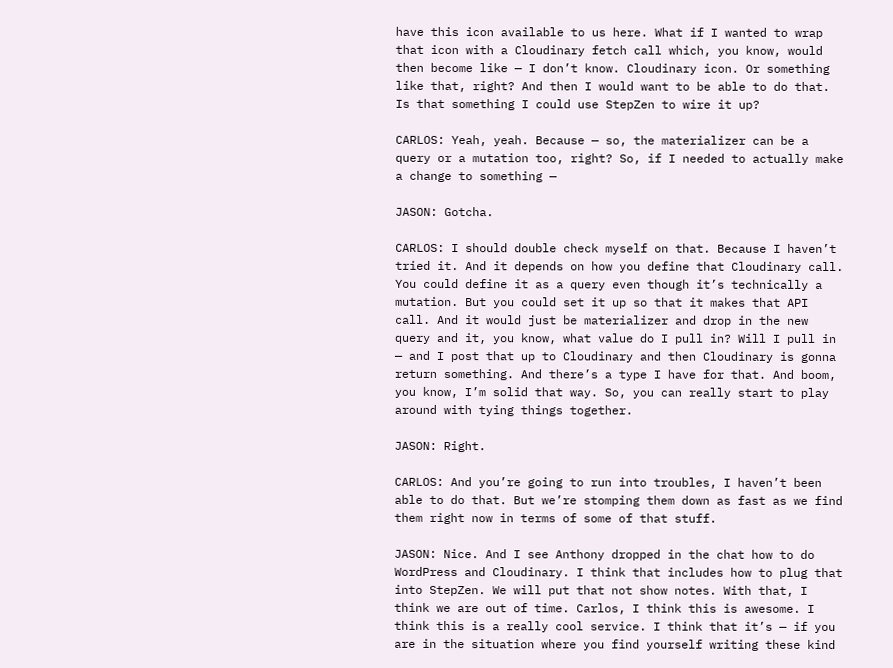have this icon available to us here. What if I wanted to wrap that icon with a Cloudinary fetch call which, you know, would then become like — I don’t know. Cloudinary icon. Or something like that, right? And then I would want to be able to do that. Is that something I could use StepZen to wire it up?

CARLOS: Yeah, yeah. Because — so, the materializer can be a query or a mutation too, right? So, if I needed to actually make a change to something —

JASON: Gotcha.

CARLOS: I should double check myself on that. Because I haven’t tried it. And it depends on how you define that Cloudinary call. You could define it as a query even though it’s technically a mutation. But you could set it up so that it makes that API call. And it would just be materializer and drop in the new query and it, you know, what value do I pull in? Will I pull in — and I post that up to Cloudinary and then Cloudinary is gonna return something. And there’s a type I have for that. And boom, you know, I’m solid that way. So, you can really start to play around with tying things together.

JASON: Right.

CARLOS: And you’re going to run into troubles, I haven’t been able to do that. But we’re stomping them down as fast as we find them right now in terms of some of that stuff.

JASON: Nice. And I see Anthony dropped in the chat how to do WordPress and Cloudinary. I think that includes how to plug that into StepZen. We will put that not show notes. With that, I think we are out of time. Carlos, I think this is awesome. I think this is a really cool service. I think that it’s — if you are in the situation where you find yourself writing these kind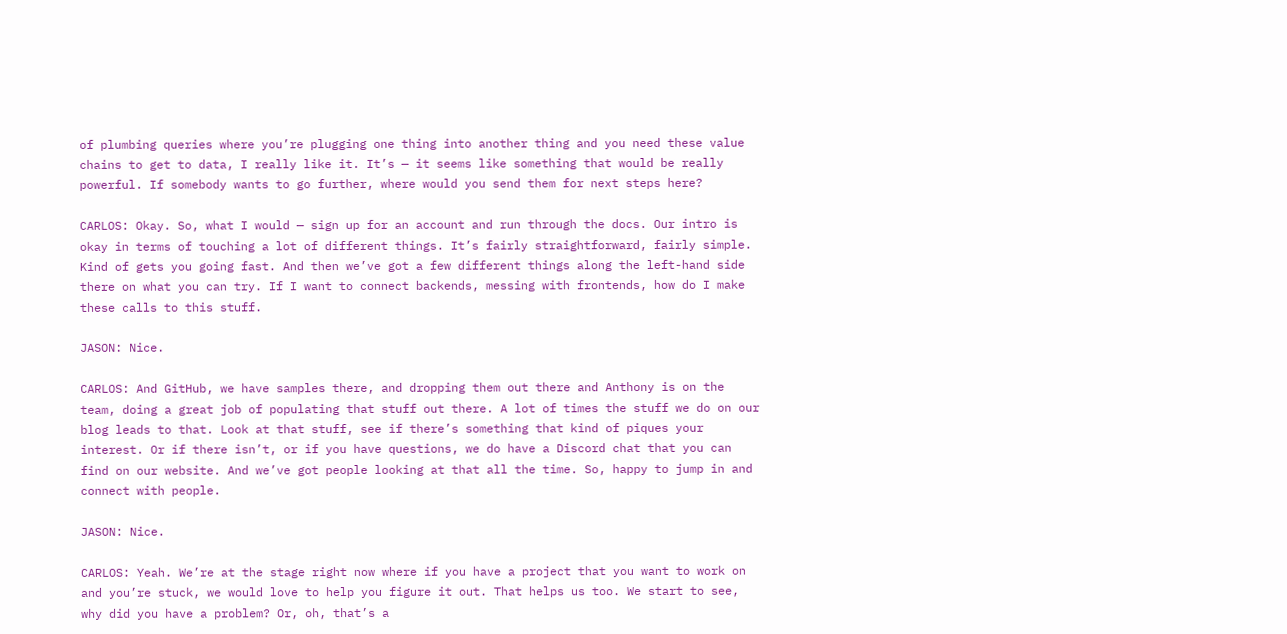of plumbing queries where you’re plugging one thing into another thing and you need these value chains to get to data, I really like it. It’s — it seems like something that would be really powerful. If somebody wants to go further, where would you send them for next steps here?

CARLOS: Okay. So, what I would — sign up for an account and run through the docs. Our intro is okay in terms of touching a lot of different things. It’s fairly straightforward, fairly simple. Kind of gets you going fast. And then we’ve got a few different things along the left-hand side there on what you can try. If I want to connect backends, messing with frontends, how do I make these calls to this stuff.

JASON: Nice.

CARLOS: And GitHub, we have samples there, and dropping them out there and Anthony is on the team, doing a great job of populating that stuff out there. A lot of times the stuff we do on our blog leads to that. Look at that stuff, see if there’s something that kind of piques your interest. Or if there isn’t, or if you have questions, we do have a Discord chat that you can find on our website. And we’ve got people looking at that all the time. So, happy to jump in and connect with people.

JASON: Nice.

CARLOS: Yeah. We’re at the stage right now where if you have a project that you want to work on and you’re stuck, we would love to help you figure it out. That helps us too. We start to see, why did you have a problem? Or, oh, that’s a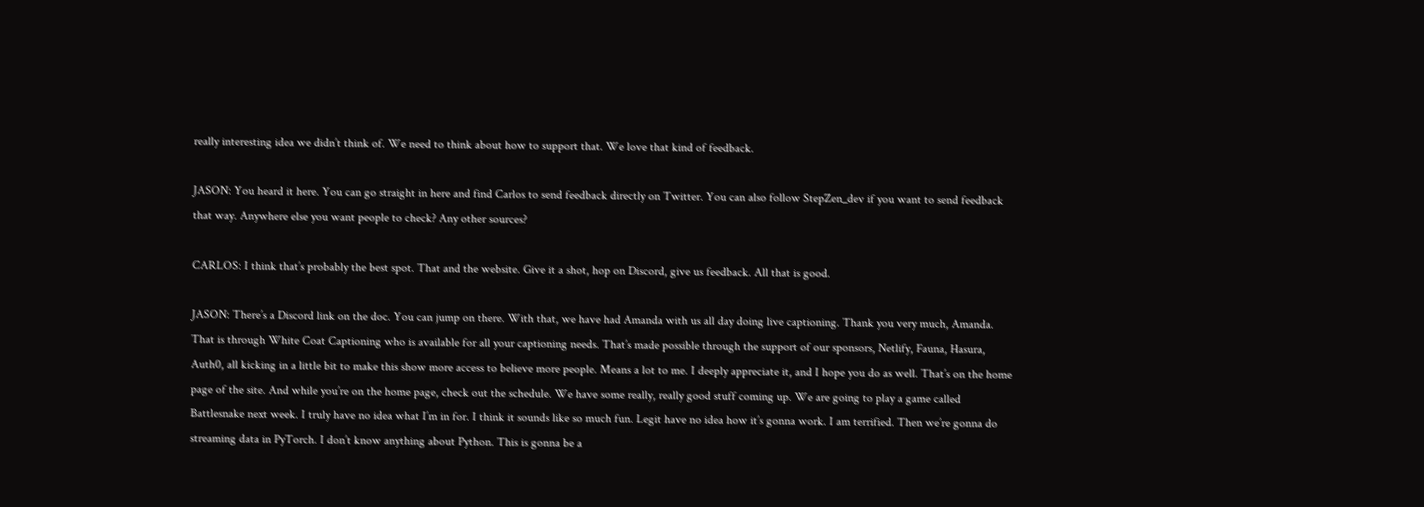really interesting idea we didn’t think of. We need to think about how to support that. We love that kind of feedback.

JASON: You heard it here. You can go straight in here and find Carlos to send feedback directly on Twitter. You can also follow StepZen_dev if you want to send feedback that way. Anywhere else you want people to check? Any other sources?

CARLOS: I think that’s probably the best spot. That and the website. Give it a shot, hop on Discord, give us feedback. All that is good.

JASON: There’s a Discord link on the doc. You can jump on there. With that, we have had Amanda with us all day doing live captioning. Thank you very much, Amanda. That is through White Coat Captioning who is available for all your captioning needs. That’s made possible through the support of our sponsors, Netlify, Fauna, Hasura, Auth0, all kicking in a little bit to make this show more access to believe more people. Means a lot to me. I deeply appreciate it, and I hope you do as well. That’s on the home page of the site. And while you’re on the home page, check out the schedule. We have some really, really good stuff coming up. We are going to play a game called Battlesnake next week. I truly have no idea what I’m in for. I think it sounds like so much fun. Legit have no idea how it’s gonna work. I am terrified. Then we’re gonna do streaming data in PyTorch. I don’t know anything about Python. This is gonna be a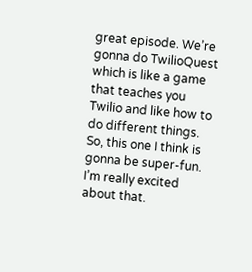great episode. We’re gonna do TwilioQuest which is like a game that teaches you Twilio and like how to do different things. So, this one I think is gonna be super-fun. I’m really excited about that.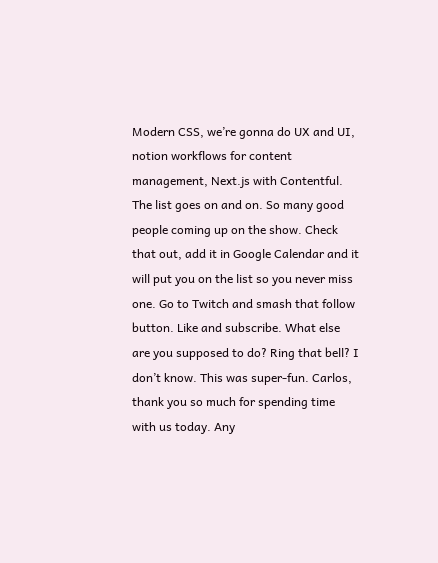Modern CSS, we’re gonna do UX and UI, notion workflows for content management, Next.js with Contentful. The list goes on and on. So many good people coming up on the show. Check that out, add it in Google Calendar and it will put you on the list so you never miss one. Go to Twitch and smash that follow button. Like and subscribe. What else are you supposed to do? Ring that bell? I don’t know. This was super-fun. Carlos, thank you so much for spending time with us today. Any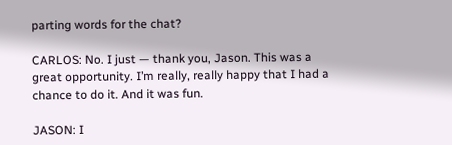parting words for the chat?

CARLOS: No. I just — thank you, Jason. This was a great opportunity. I’m really, really happy that I had a chance to do it. And it was fun.

JASON: I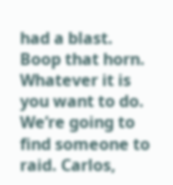had a blast. Boop that horn. Whatever it is you want to do. We’re going to find someone to raid. Carlos,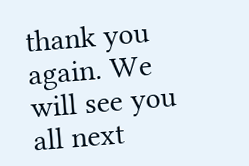thank you again. We will see you all next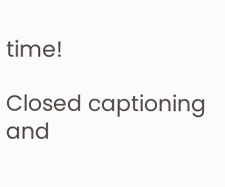time!

Closed captioning and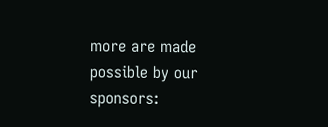more are made possible by our sponsors: